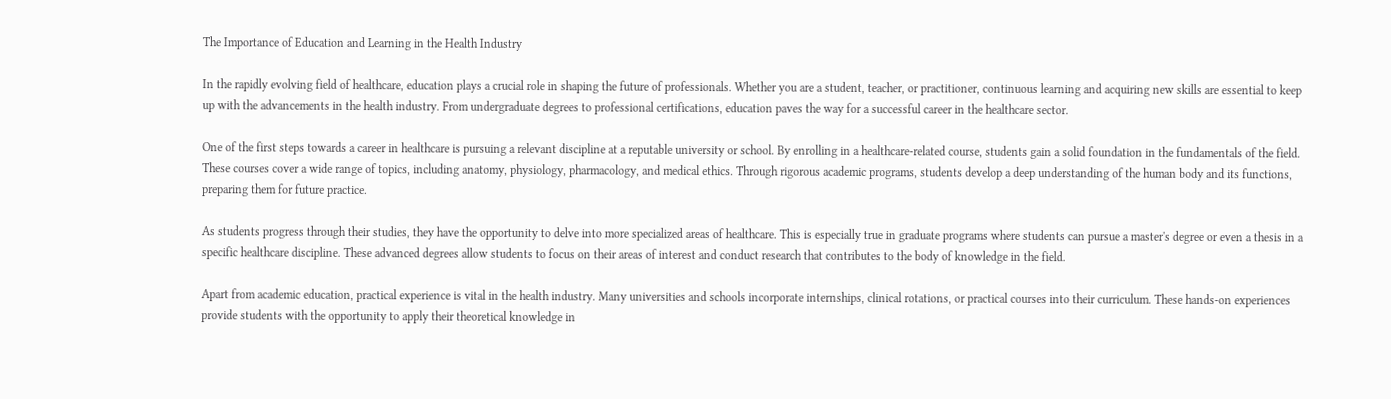The Importance of Education and Learning in the Health Industry

In the rapidly evolving field of healthcare, education plays a crucial role in shaping the future of professionals. Whether you are a student, teacher, or practitioner, continuous learning and acquiring new skills are essential to keep up with the advancements in the health industry. From undergraduate degrees to professional certifications, education paves the way for a successful career in the healthcare sector.

One of the first steps towards a career in healthcare is pursuing a relevant discipline at a reputable university or school. By enrolling in a healthcare-related course, students gain a solid foundation in the fundamentals of the field. These courses cover a wide range of topics, including anatomy, physiology, pharmacology, and medical ethics. Through rigorous academic programs, students develop a deep understanding of the human body and its functions, preparing them for future practice.

As students progress through their studies, they have the opportunity to delve into more specialized areas of healthcare. This is especially true in graduate programs where students can pursue a master's degree or even a thesis in a specific healthcare discipline. These advanced degrees allow students to focus on their areas of interest and conduct research that contributes to the body of knowledge in the field.

Apart from academic education, practical experience is vital in the health industry. Many universities and schools incorporate internships, clinical rotations, or practical courses into their curriculum. These hands-on experiences provide students with the opportunity to apply their theoretical knowledge in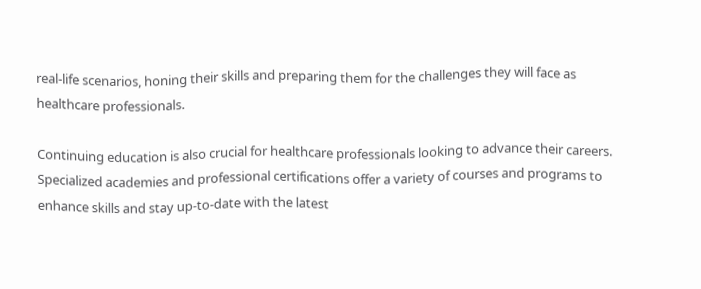real-life scenarios, honing their skills and preparing them for the challenges they will face as healthcare professionals.

Continuing education is also crucial for healthcare professionals looking to advance their careers. Specialized academies and professional certifications offer a variety of courses and programs to enhance skills and stay up-to-date with the latest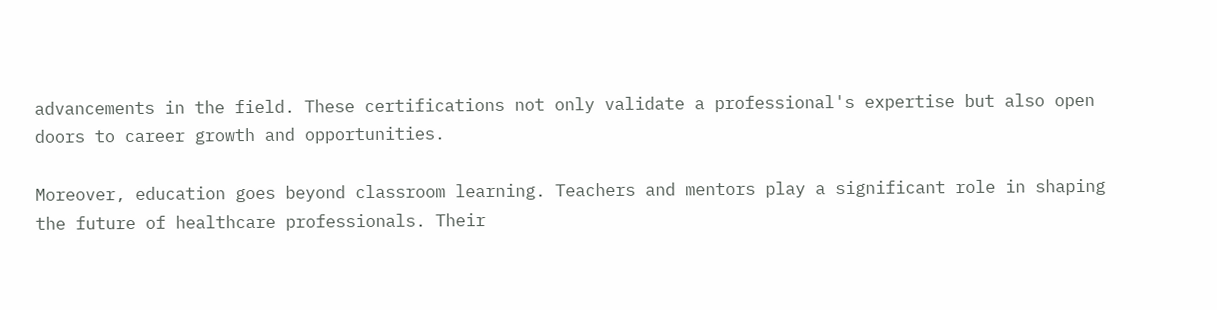advancements in the field. These certifications not only validate a professional's expertise but also open doors to career growth and opportunities.

Moreover, education goes beyond classroom learning. Teachers and mentors play a significant role in shaping the future of healthcare professionals. Their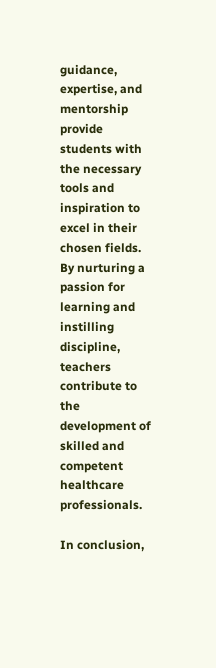guidance, expertise, and mentorship provide students with the necessary tools and inspiration to excel in their chosen fields. By nurturing a passion for learning and instilling discipline, teachers contribute to the development of skilled and competent healthcare professionals.

In conclusion,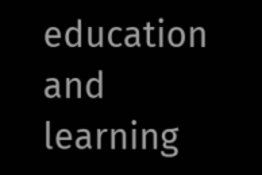education and learning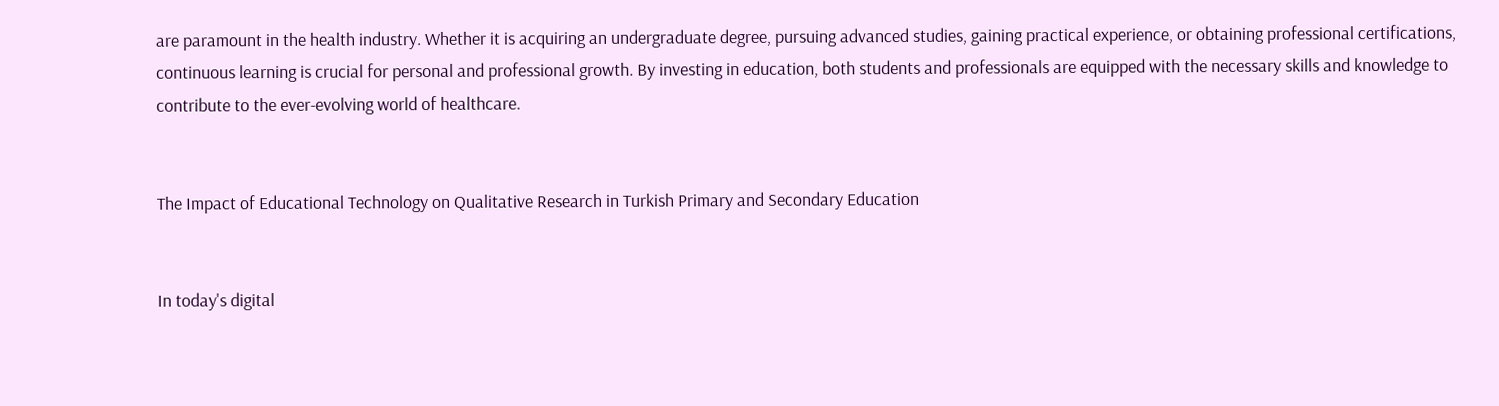are paramount in the health industry. Whether it is acquiring an undergraduate degree, pursuing advanced studies, gaining practical experience, or obtaining professional certifications, continuous learning is crucial for personal and professional growth. By investing in education, both students and professionals are equipped with the necessary skills and knowledge to contribute to the ever-evolving world of healthcare.


The Impact of Educational Technology on Qualitative Research in Turkish Primary and Secondary Education


In today's digital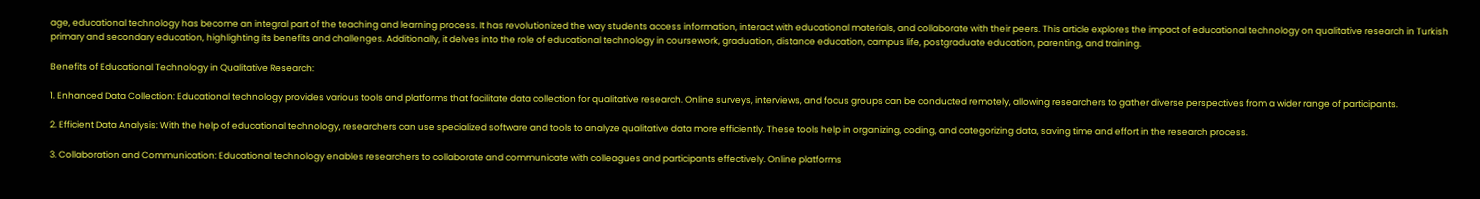age, educational technology has become an integral part of the teaching and learning process. It has revolutionized the way students access information, interact with educational materials, and collaborate with their peers. This article explores the impact of educational technology on qualitative research in Turkish primary and secondary education, highlighting its benefits and challenges. Additionally, it delves into the role of educational technology in coursework, graduation, distance education, campus life, postgraduate education, parenting, and training.

Benefits of Educational Technology in Qualitative Research:

1. Enhanced Data Collection: Educational technology provides various tools and platforms that facilitate data collection for qualitative research. Online surveys, interviews, and focus groups can be conducted remotely, allowing researchers to gather diverse perspectives from a wider range of participants.

2. Efficient Data Analysis: With the help of educational technology, researchers can use specialized software and tools to analyze qualitative data more efficiently. These tools help in organizing, coding, and categorizing data, saving time and effort in the research process.

3. Collaboration and Communication: Educational technology enables researchers to collaborate and communicate with colleagues and participants effectively. Online platforms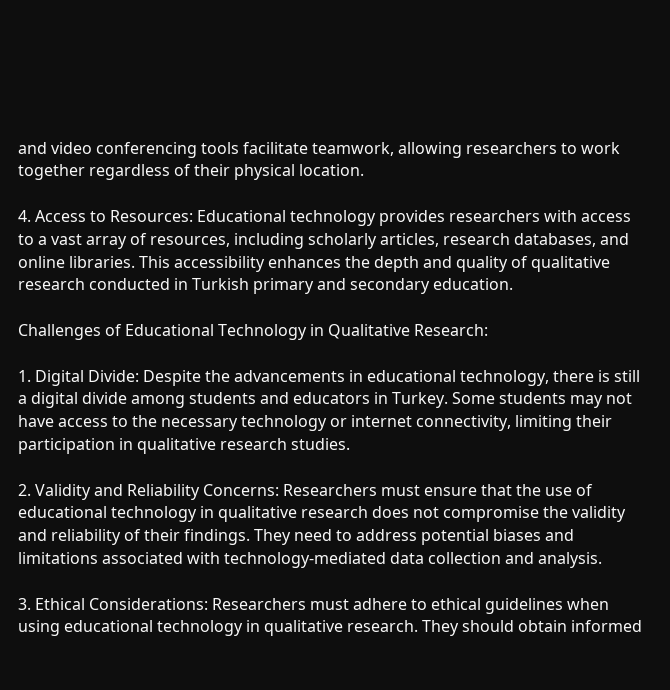and video conferencing tools facilitate teamwork, allowing researchers to work together regardless of their physical location.

4. Access to Resources: Educational technology provides researchers with access to a vast array of resources, including scholarly articles, research databases, and online libraries. This accessibility enhances the depth and quality of qualitative research conducted in Turkish primary and secondary education.

Challenges of Educational Technology in Qualitative Research:

1. Digital Divide: Despite the advancements in educational technology, there is still a digital divide among students and educators in Turkey. Some students may not have access to the necessary technology or internet connectivity, limiting their participation in qualitative research studies.

2. Validity and Reliability Concerns: Researchers must ensure that the use of educational technology in qualitative research does not compromise the validity and reliability of their findings. They need to address potential biases and limitations associated with technology-mediated data collection and analysis.

3. Ethical Considerations: Researchers must adhere to ethical guidelines when using educational technology in qualitative research. They should obtain informed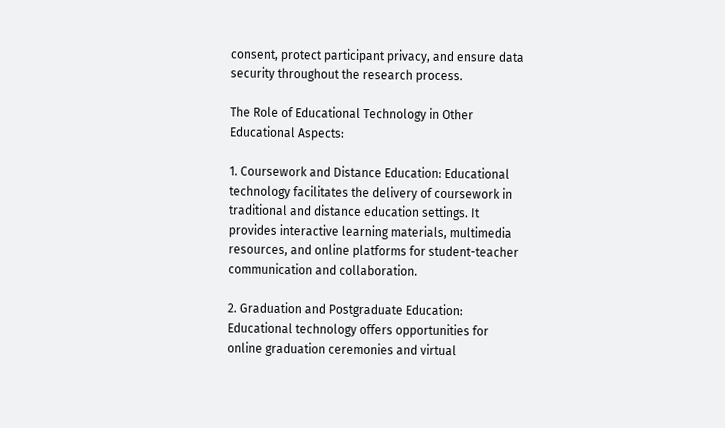consent, protect participant privacy, and ensure data security throughout the research process.

The Role of Educational Technology in Other Educational Aspects:

1. Coursework and Distance Education: Educational technology facilitates the delivery of coursework in traditional and distance education settings. It provides interactive learning materials, multimedia resources, and online platforms for student-teacher communication and collaboration.

2. Graduation and Postgraduate Education: Educational technology offers opportunities for online graduation ceremonies and virtual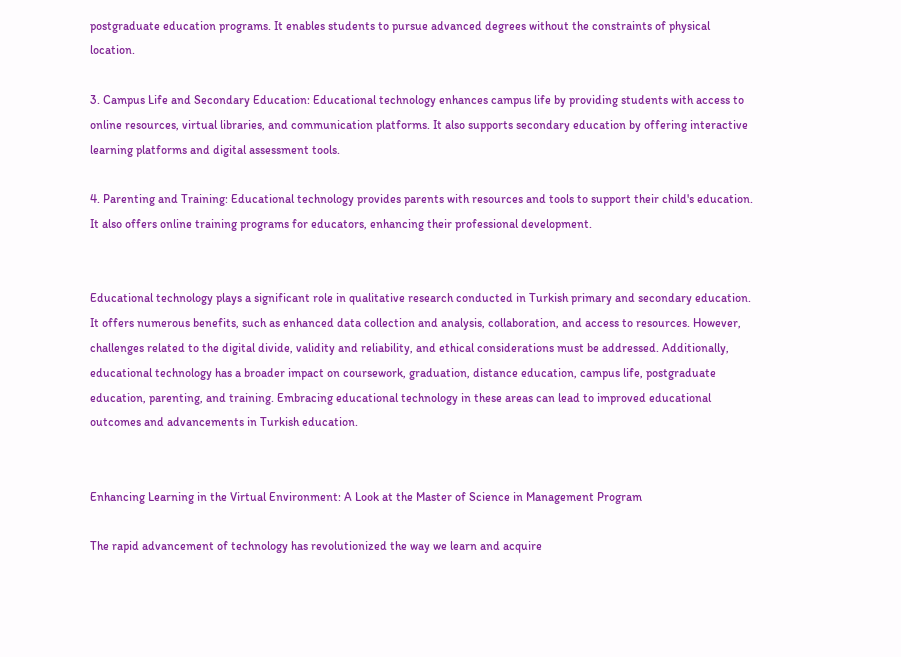postgraduate education programs. It enables students to pursue advanced degrees without the constraints of physical location.

3. Campus Life and Secondary Education: Educational technology enhances campus life by providing students with access to online resources, virtual libraries, and communication platforms. It also supports secondary education by offering interactive learning platforms and digital assessment tools.

4. Parenting and Training: Educational technology provides parents with resources and tools to support their child's education. It also offers online training programs for educators, enhancing their professional development.


Educational technology plays a significant role in qualitative research conducted in Turkish primary and secondary education. It offers numerous benefits, such as enhanced data collection and analysis, collaboration, and access to resources. However, challenges related to the digital divide, validity and reliability, and ethical considerations must be addressed. Additionally, educational technology has a broader impact on coursework, graduation, distance education, campus life, postgraduate education, parenting, and training. Embracing educational technology in these areas can lead to improved educational outcomes and advancements in Turkish education.


Enhancing Learning in the Virtual Environment: A Look at the Master of Science in Management Program

The rapid advancement of technology has revolutionized the way we learn and acquire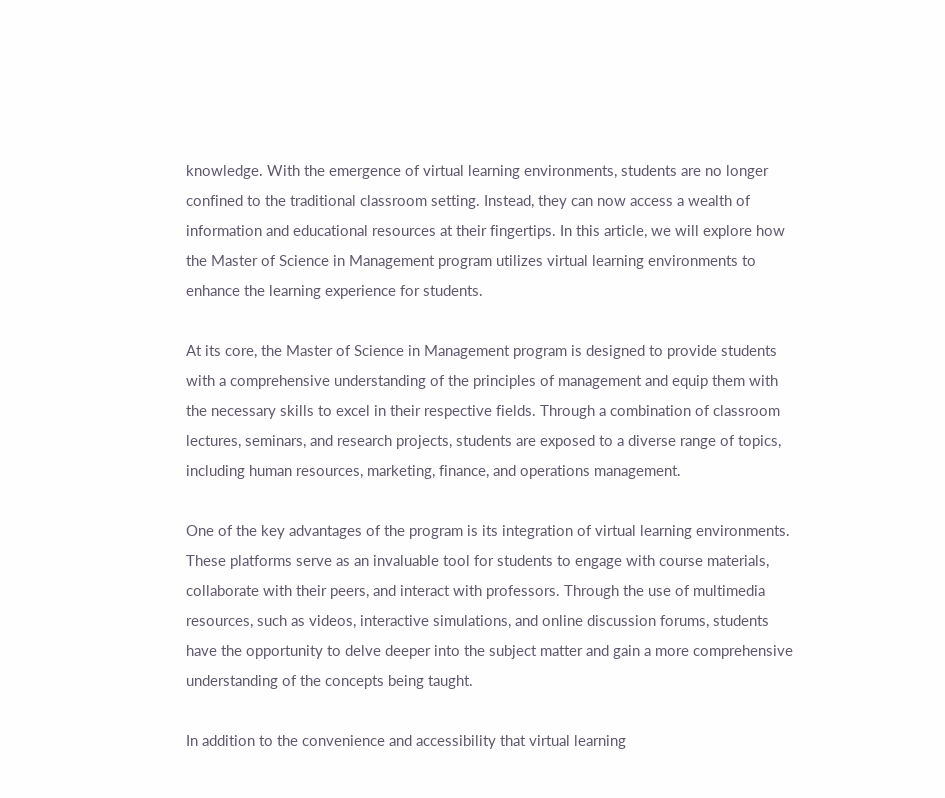knowledge. With the emergence of virtual learning environments, students are no longer confined to the traditional classroom setting. Instead, they can now access a wealth of information and educational resources at their fingertips. In this article, we will explore how the Master of Science in Management program utilizes virtual learning environments to enhance the learning experience for students.

At its core, the Master of Science in Management program is designed to provide students with a comprehensive understanding of the principles of management and equip them with the necessary skills to excel in their respective fields. Through a combination of classroom lectures, seminars, and research projects, students are exposed to a diverse range of topics, including human resources, marketing, finance, and operations management.

One of the key advantages of the program is its integration of virtual learning environments. These platforms serve as an invaluable tool for students to engage with course materials, collaborate with their peers, and interact with professors. Through the use of multimedia resources, such as videos, interactive simulations, and online discussion forums, students have the opportunity to delve deeper into the subject matter and gain a more comprehensive understanding of the concepts being taught.

In addition to the convenience and accessibility that virtual learning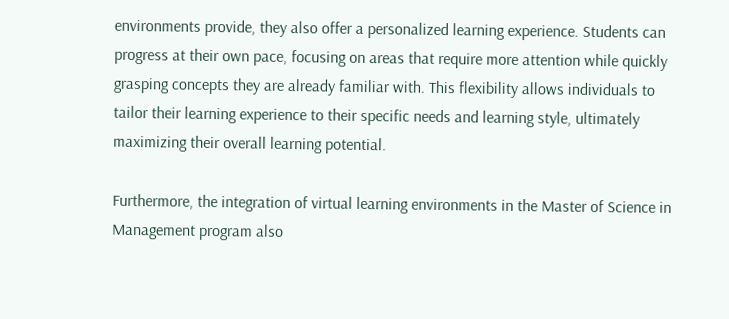environments provide, they also offer a personalized learning experience. Students can progress at their own pace, focusing on areas that require more attention while quickly grasping concepts they are already familiar with. This flexibility allows individuals to tailor their learning experience to their specific needs and learning style, ultimately maximizing their overall learning potential.

Furthermore, the integration of virtual learning environments in the Master of Science in Management program also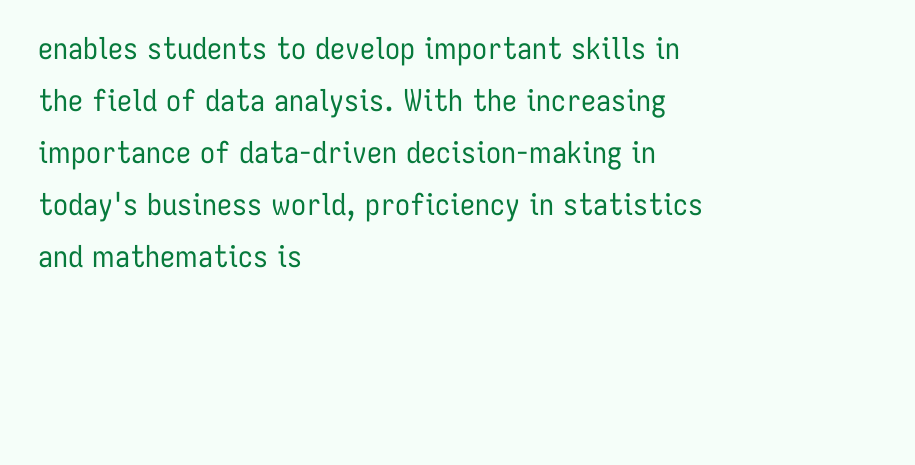enables students to develop important skills in the field of data analysis. With the increasing importance of data-driven decision-making in today's business world, proficiency in statistics and mathematics is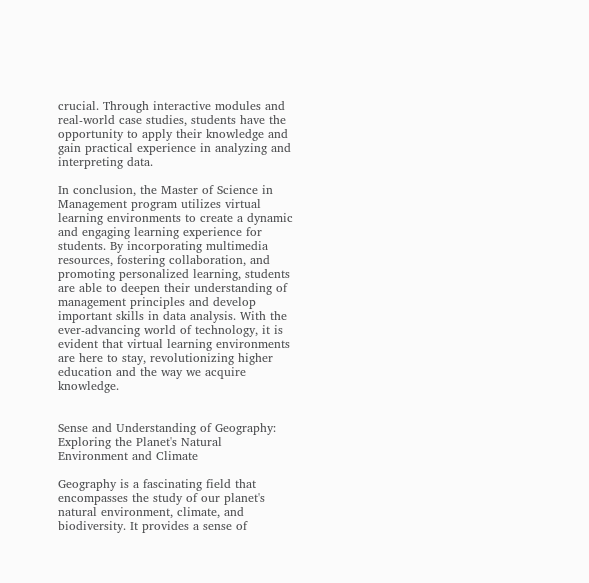crucial. Through interactive modules and real-world case studies, students have the opportunity to apply their knowledge and gain practical experience in analyzing and interpreting data.

In conclusion, the Master of Science in Management program utilizes virtual learning environments to create a dynamic and engaging learning experience for students. By incorporating multimedia resources, fostering collaboration, and promoting personalized learning, students are able to deepen their understanding of management principles and develop important skills in data analysis. With the ever-advancing world of technology, it is evident that virtual learning environments are here to stay, revolutionizing higher education and the way we acquire knowledge.


Sense and Understanding of Geography: Exploring the Planet's Natural Environment and Climate

Geography is a fascinating field that encompasses the study of our planet's natural environment, climate, and biodiversity. It provides a sense of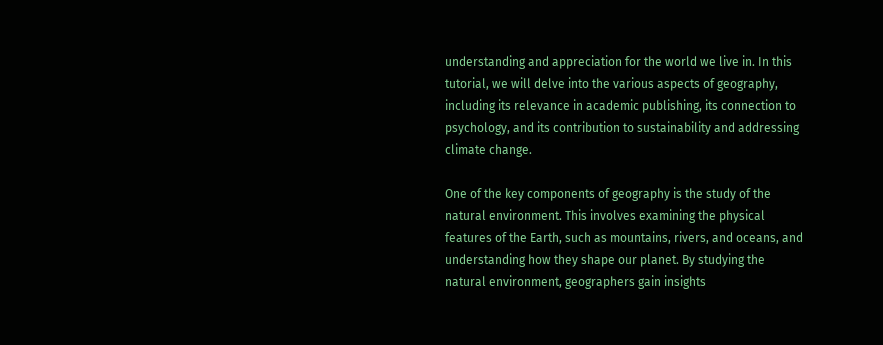understanding and appreciation for the world we live in. In this tutorial, we will delve into the various aspects of geography, including its relevance in academic publishing, its connection to psychology, and its contribution to sustainability and addressing climate change.

One of the key components of geography is the study of the natural environment. This involves examining the physical features of the Earth, such as mountains, rivers, and oceans, and understanding how they shape our planet. By studying the natural environment, geographers gain insights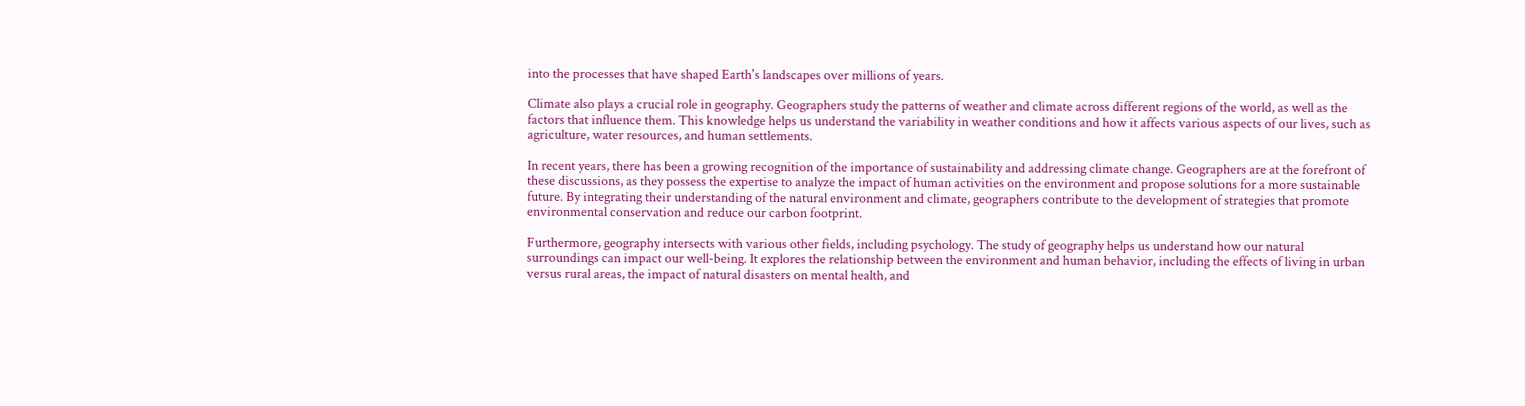into the processes that have shaped Earth's landscapes over millions of years.

Climate also plays a crucial role in geography. Geographers study the patterns of weather and climate across different regions of the world, as well as the factors that influence them. This knowledge helps us understand the variability in weather conditions and how it affects various aspects of our lives, such as agriculture, water resources, and human settlements.

In recent years, there has been a growing recognition of the importance of sustainability and addressing climate change. Geographers are at the forefront of these discussions, as they possess the expertise to analyze the impact of human activities on the environment and propose solutions for a more sustainable future. By integrating their understanding of the natural environment and climate, geographers contribute to the development of strategies that promote environmental conservation and reduce our carbon footprint.

Furthermore, geography intersects with various other fields, including psychology. The study of geography helps us understand how our natural surroundings can impact our well-being. It explores the relationship between the environment and human behavior, including the effects of living in urban versus rural areas, the impact of natural disasters on mental health, and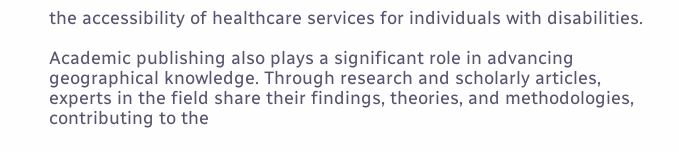the accessibility of healthcare services for individuals with disabilities.

Academic publishing also plays a significant role in advancing geographical knowledge. Through research and scholarly articles, experts in the field share their findings, theories, and methodologies, contributing to the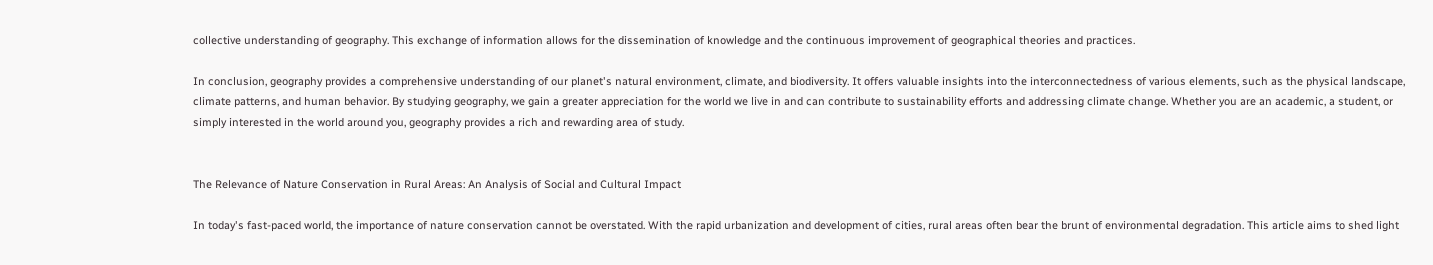collective understanding of geography. This exchange of information allows for the dissemination of knowledge and the continuous improvement of geographical theories and practices.

In conclusion, geography provides a comprehensive understanding of our planet's natural environment, climate, and biodiversity. It offers valuable insights into the interconnectedness of various elements, such as the physical landscape, climate patterns, and human behavior. By studying geography, we gain a greater appreciation for the world we live in and can contribute to sustainability efforts and addressing climate change. Whether you are an academic, a student, or simply interested in the world around you, geography provides a rich and rewarding area of study.


The Relevance of Nature Conservation in Rural Areas: An Analysis of Social and Cultural Impact

In today's fast-paced world, the importance of nature conservation cannot be overstated. With the rapid urbanization and development of cities, rural areas often bear the brunt of environmental degradation. This article aims to shed light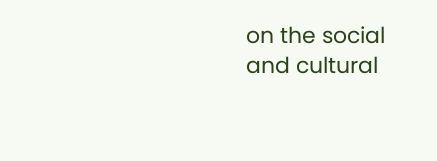on the social and cultural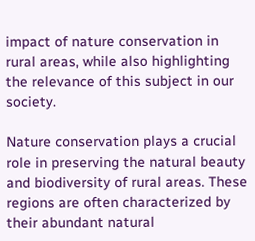impact of nature conservation in rural areas, while also highlighting the relevance of this subject in our society.

Nature conservation plays a crucial role in preserving the natural beauty and biodiversity of rural areas. These regions are often characterized by their abundant natural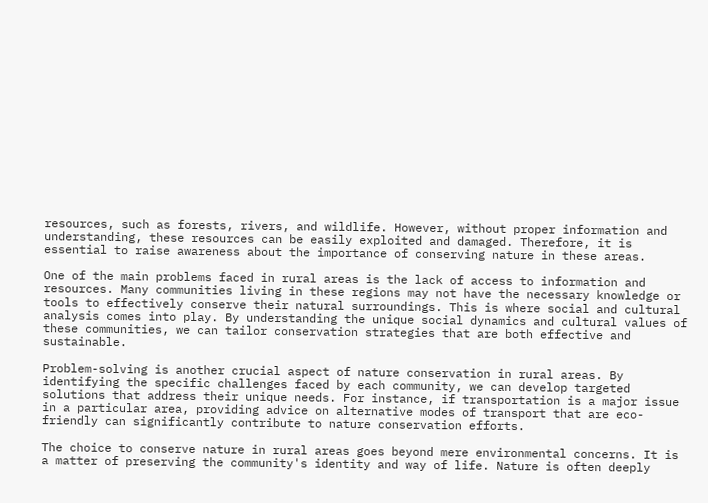resources, such as forests, rivers, and wildlife. However, without proper information and understanding, these resources can be easily exploited and damaged. Therefore, it is essential to raise awareness about the importance of conserving nature in these areas.

One of the main problems faced in rural areas is the lack of access to information and resources. Many communities living in these regions may not have the necessary knowledge or tools to effectively conserve their natural surroundings. This is where social and cultural analysis comes into play. By understanding the unique social dynamics and cultural values of these communities, we can tailor conservation strategies that are both effective and sustainable.

Problem-solving is another crucial aspect of nature conservation in rural areas. By identifying the specific challenges faced by each community, we can develop targeted solutions that address their unique needs. For instance, if transportation is a major issue in a particular area, providing advice on alternative modes of transport that are eco-friendly can significantly contribute to nature conservation efforts.

The choice to conserve nature in rural areas goes beyond mere environmental concerns. It is a matter of preserving the community's identity and way of life. Nature is often deeply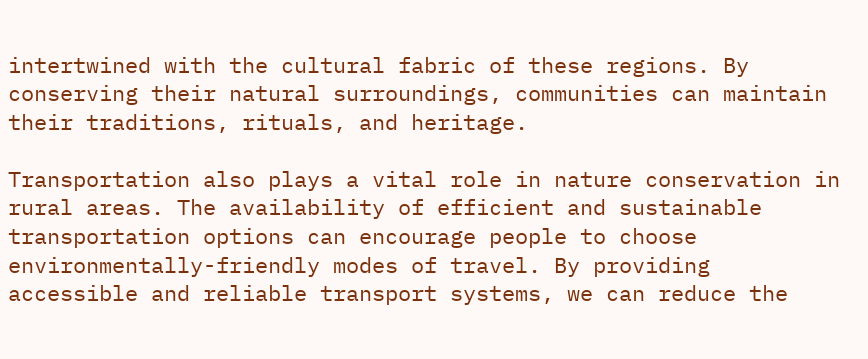intertwined with the cultural fabric of these regions. By conserving their natural surroundings, communities can maintain their traditions, rituals, and heritage.

Transportation also plays a vital role in nature conservation in rural areas. The availability of efficient and sustainable transportation options can encourage people to choose environmentally-friendly modes of travel. By providing accessible and reliable transport systems, we can reduce the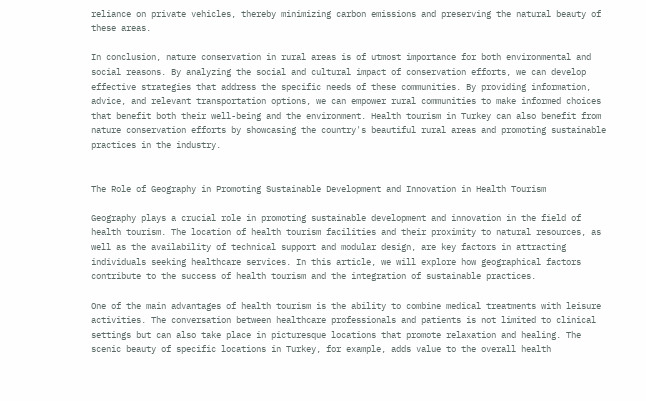reliance on private vehicles, thereby minimizing carbon emissions and preserving the natural beauty of these areas.

In conclusion, nature conservation in rural areas is of utmost importance for both environmental and social reasons. By analyzing the social and cultural impact of conservation efforts, we can develop effective strategies that address the specific needs of these communities. By providing information, advice, and relevant transportation options, we can empower rural communities to make informed choices that benefit both their well-being and the environment. Health tourism in Turkey can also benefit from nature conservation efforts by showcasing the country's beautiful rural areas and promoting sustainable practices in the industry.


The Role of Geography in Promoting Sustainable Development and Innovation in Health Tourism

Geography plays a crucial role in promoting sustainable development and innovation in the field of health tourism. The location of health tourism facilities and their proximity to natural resources, as well as the availability of technical support and modular design, are key factors in attracting individuals seeking healthcare services. In this article, we will explore how geographical factors contribute to the success of health tourism and the integration of sustainable practices.

One of the main advantages of health tourism is the ability to combine medical treatments with leisure activities. The conversation between healthcare professionals and patients is not limited to clinical settings but can also take place in picturesque locations that promote relaxation and healing. The scenic beauty of specific locations in Turkey, for example, adds value to the overall health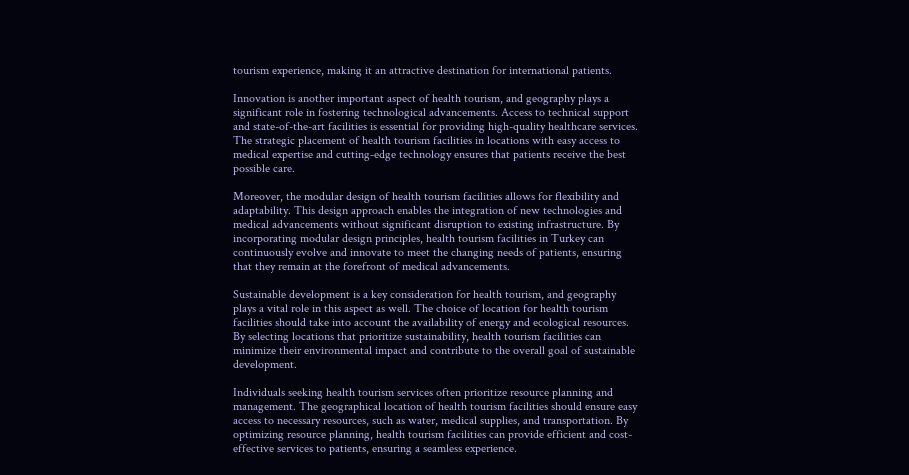tourism experience, making it an attractive destination for international patients.

Innovation is another important aspect of health tourism, and geography plays a significant role in fostering technological advancements. Access to technical support and state-of-the-art facilities is essential for providing high-quality healthcare services. The strategic placement of health tourism facilities in locations with easy access to medical expertise and cutting-edge technology ensures that patients receive the best possible care.

Moreover, the modular design of health tourism facilities allows for flexibility and adaptability. This design approach enables the integration of new technologies and medical advancements without significant disruption to existing infrastructure. By incorporating modular design principles, health tourism facilities in Turkey can continuously evolve and innovate to meet the changing needs of patients, ensuring that they remain at the forefront of medical advancements.

Sustainable development is a key consideration for health tourism, and geography plays a vital role in this aspect as well. The choice of location for health tourism facilities should take into account the availability of energy and ecological resources. By selecting locations that prioritize sustainability, health tourism facilities can minimize their environmental impact and contribute to the overall goal of sustainable development.

Individuals seeking health tourism services often prioritize resource planning and management. The geographical location of health tourism facilities should ensure easy access to necessary resources, such as water, medical supplies, and transportation. By optimizing resource planning, health tourism facilities can provide efficient and cost-effective services to patients, ensuring a seamless experience.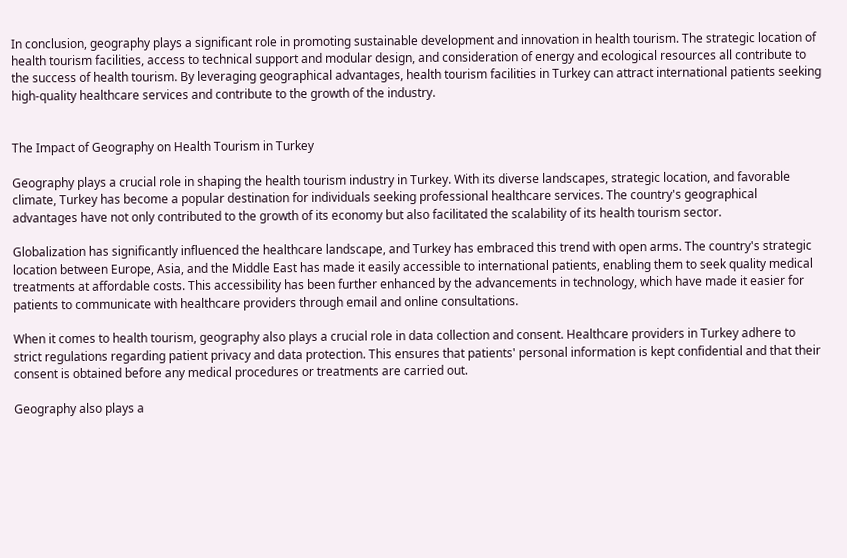In conclusion, geography plays a significant role in promoting sustainable development and innovation in health tourism. The strategic location of health tourism facilities, access to technical support and modular design, and consideration of energy and ecological resources all contribute to the success of health tourism. By leveraging geographical advantages, health tourism facilities in Turkey can attract international patients seeking high-quality healthcare services and contribute to the growth of the industry.


The Impact of Geography on Health Tourism in Turkey

Geography plays a crucial role in shaping the health tourism industry in Turkey. With its diverse landscapes, strategic location, and favorable climate, Turkey has become a popular destination for individuals seeking professional healthcare services. The country's geographical advantages have not only contributed to the growth of its economy but also facilitated the scalability of its health tourism sector.

Globalization has significantly influenced the healthcare landscape, and Turkey has embraced this trend with open arms. The country's strategic location between Europe, Asia, and the Middle East has made it easily accessible to international patients, enabling them to seek quality medical treatments at affordable costs. This accessibility has been further enhanced by the advancements in technology, which have made it easier for patients to communicate with healthcare providers through email and online consultations.

When it comes to health tourism, geography also plays a crucial role in data collection and consent. Healthcare providers in Turkey adhere to strict regulations regarding patient privacy and data protection. This ensures that patients' personal information is kept confidential and that their consent is obtained before any medical procedures or treatments are carried out.

Geography also plays a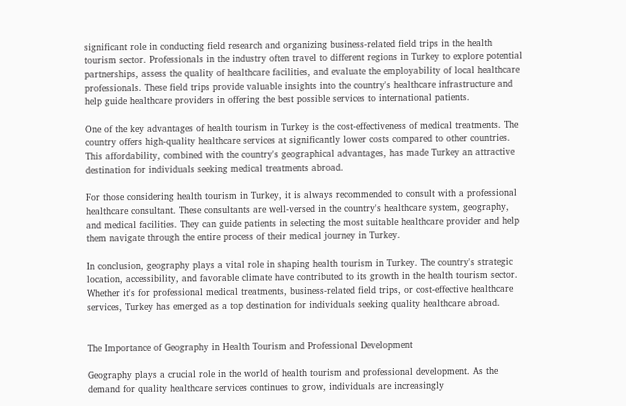significant role in conducting field research and organizing business-related field trips in the health tourism sector. Professionals in the industry often travel to different regions in Turkey to explore potential partnerships, assess the quality of healthcare facilities, and evaluate the employability of local healthcare professionals. These field trips provide valuable insights into the country's healthcare infrastructure and help guide healthcare providers in offering the best possible services to international patients.

One of the key advantages of health tourism in Turkey is the cost-effectiveness of medical treatments. The country offers high-quality healthcare services at significantly lower costs compared to other countries. This affordability, combined with the country's geographical advantages, has made Turkey an attractive destination for individuals seeking medical treatments abroad.

For those considering health tourism in Turkey, it is always recommended to consult with a professional healthcare consultant. These consultants are well-versed in the country's healthcare system, geography, and medical facilities. They can guide patients in selecting the most suitable healthcare provider and help them navigate through the entire process of their medical journey in Turkey.

In conclusion, geography plays a vital role in shaping health tourism in Turkey. The country's strategic location, accessibility, and favorable climate have contributed to its growth in the health tourism sector. Whether it's for professional medical treatments, business-related field trips, or cost-effective healthcare services, Turkey has emerged as a top destination for individuals seeking quality healthcare abroad.


The Importance of Geography in Health Tourism and Professional Development

Geography plays a crucial role in the world of health tourism and professional development. As the demand for quality healthcare services continues to grow, individuals are increasingly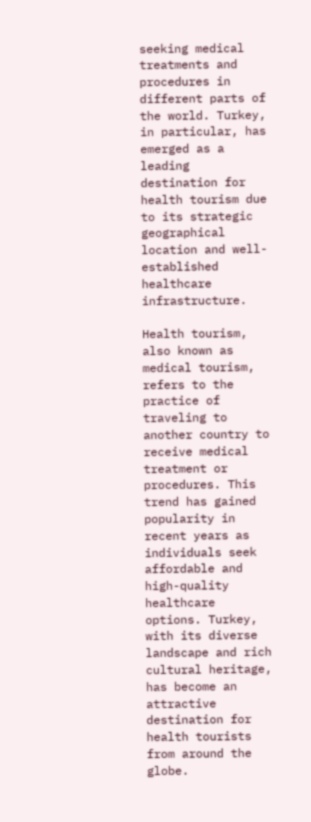seeking medical treatments and procedures in different parts of the world. Turkey, in particular, has emerged as a leading destination for health tourism due to its strategic geographical location and well-established healthcare infrastructure.

Health tourism, also known as medical tourism, refers to the practice of traveling to another country to receive medical treatment or procedures. This trend has gained popularity in recent years as individuals seek affordable and high-quality healthcare options. Turkey, with its diverse landscape and rich cultural heritage, has become an attractive destination for health tourists from around the globe.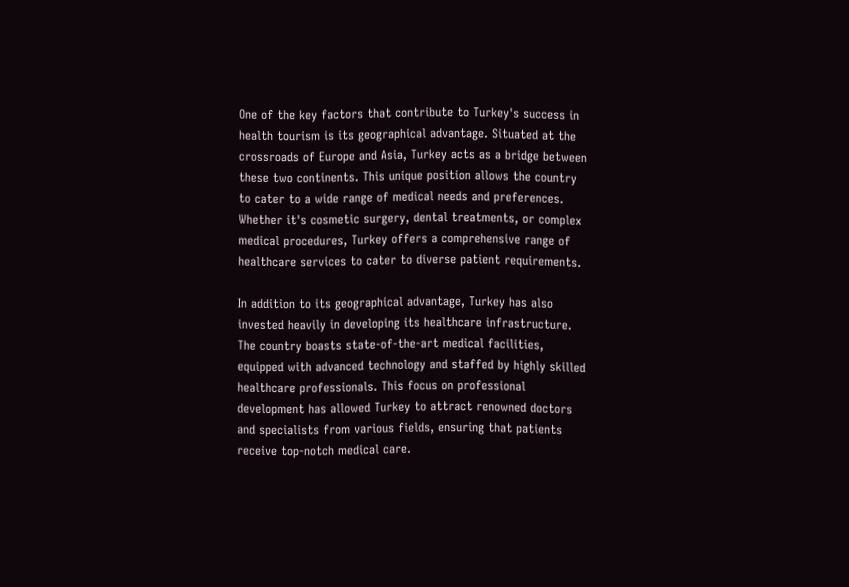One of the key factors that contribute to Turkey's success in health tourism is its geographical advantage. Situated at the crossroads of Europe and Asia, Turkey acts as a bridge between these two continents. This unique position allows the country to cater to a wide range of medical needs and preferences. Whether it's cosmetic surgery, dental treatments, or complex medical procedures, Turkey offers a comprehensive range of healthcare services to cater to diverse patient requirements.

In addition to its geographical advantage, Turkey has also invested heavily in developing its healthcare infrastructure. The country boasts state-of-the-art medical facilities, equipped with advanced technology and staffed by highly skilled healthcare professionals. This focus on professional development has allowed Turkey to attract renowned doctors and specialists from various fields, ensuring that patients receive top-notch medical care.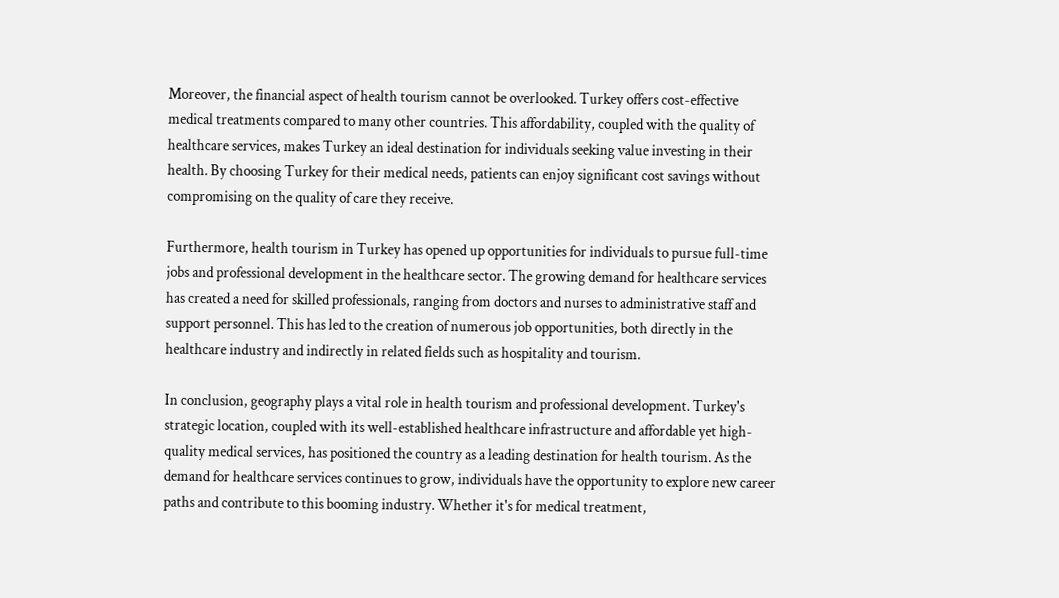Moreover, the financial aspect of health tourism cannot be overlooked. Turkey offers cost-effective medical treatments compared to many other countries. This affordability, coupled with the quality of healthcare services, makes Turkey an ideal destination for individuals seeking value investing in their health. By choosing Turkey for their medical needs, patients can enjoy significant cost savings without compromising on the quality of care they receive.

Furthermore, health tourism in Turkey has opened up opportunities for individuals to pursue full-time jobs and professional development in the healthcare sector. The growing demand for healthcare services has created a need for skilled professionals, ranging from doctors and nurses to administrative staff and support personnel. This has led to the creation of numerous job opportunities, both directly in the healthcare industry and indirectly in related fields such as hospitality and tourism.

In conclusion, geography plays a vital role in health tourism and professional development. Turkey's strategic location, coupled with its well-established healthcare infrastructure and affordable yet high-quality medical services, has positioned the country as a leading destination for health tourism. As the demand for healthcare services continues to grow, individuals have the opportunity to explore new career paths and contribute to this booming industry. Whether it's for medical treatment,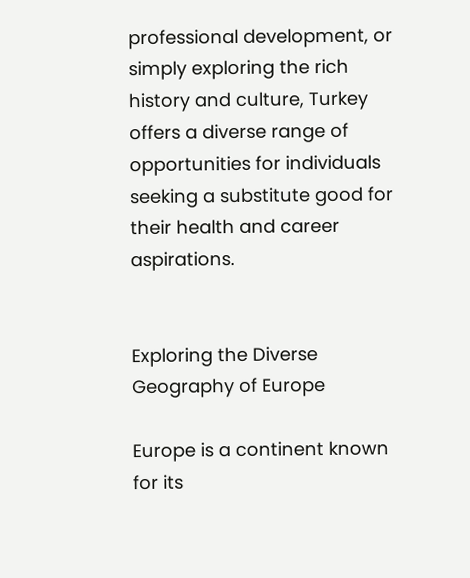professional development, or simply exploring the rich history and culture, Turkey offers a diverse range of opportunities for individuals seeking a substitute good for their health and career aspirations.


Exploring the Diverse Geography of Europe

Europe is a continent known for its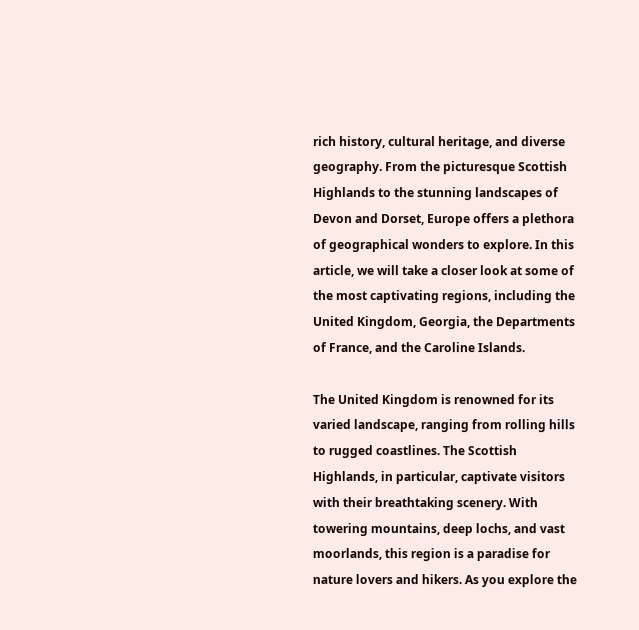rich history, cultural heritage, and diverse geography. From the picturesque Scottish Highlands to the stunning landscapes of Devon and Dorset, Europe offers a plethora of geographical wonders to explore. In this article, we will take a closer look at some of the most captivating regions, including the United Kingdom, Georgia, the Departments of France, and the Caroline Islands.

The United Kingdom is renowned for its varied landscape, ranging from rolling hills to rugged coastlines. The Scottish Highlands, in particular, captivate visitors with their breathtaking scenery. With towering mountains, deep lochs, and vast moorlands, this region is a paradise for nature lovers and hikers. As you explore the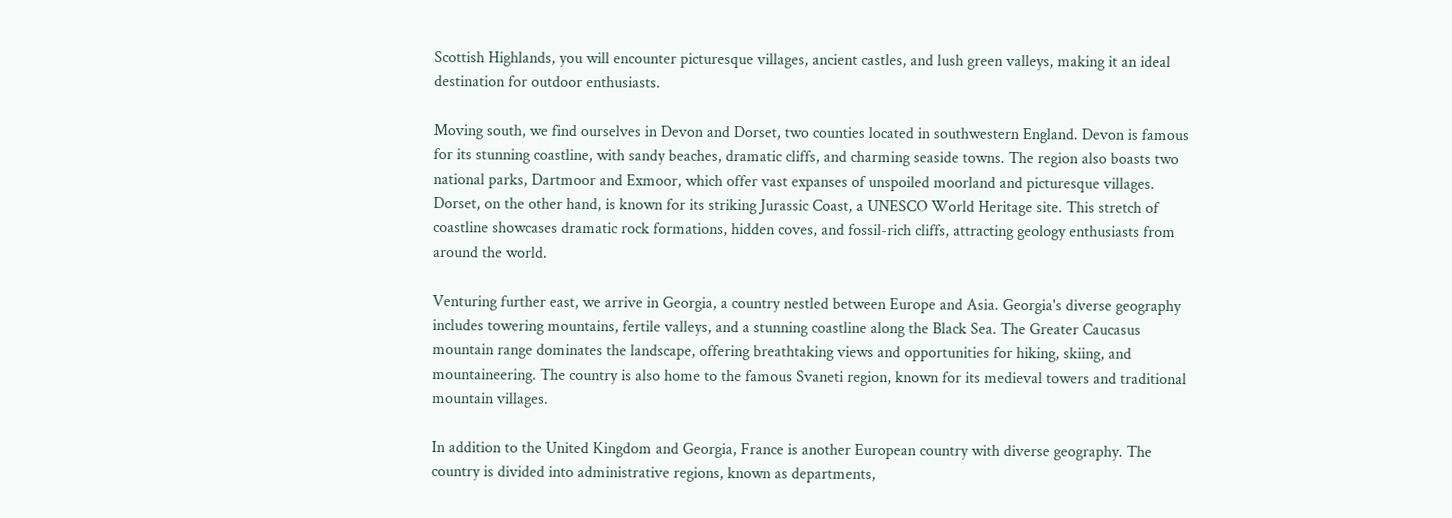Scottish Highlands, you will encounter picturesque villages, ancient castles, and lush green valleys, making it an ideal destination for outdoor enthusiasts.

Moving south, we find ourselves in Devon and Dorset, two counties located in southwestern England. Devon is famous for its stunning coastline, with sandy beaches, dramatic cliffs, and charming seaside towns. The region also boasts two national parks, Dartmoor and Exmoor, which offer vast expanses of unspoiled moorland and picturesque villages. Dorset, on the other hand, is known for its striking Jurassic Coast, a UNESCO World Heritage site. This stretch of coastline showcases dramatic rock formations, hidden coves, and fossil-rich cliffs, attracting geology enthusiasts from around the world.

Venturing further east, we arrive in Georgia, a country nestled between Europe and Asia. Georgia's diverse geography includes towering mountains, fertile valleys, and a stunning coastline along the Black Sea. The Greater Caucasus mountain range dominates the landscape, offering breathtaking views and opportunities for hiking, skiing, and mountaineering. The country is also home to the famous Svaneti region, known for its medieval towers and traditional mountain villages.

In addition to the United Kingdom and Georgia, France is another European country with diverse geography. The country is divided into administrative regions, known as departments,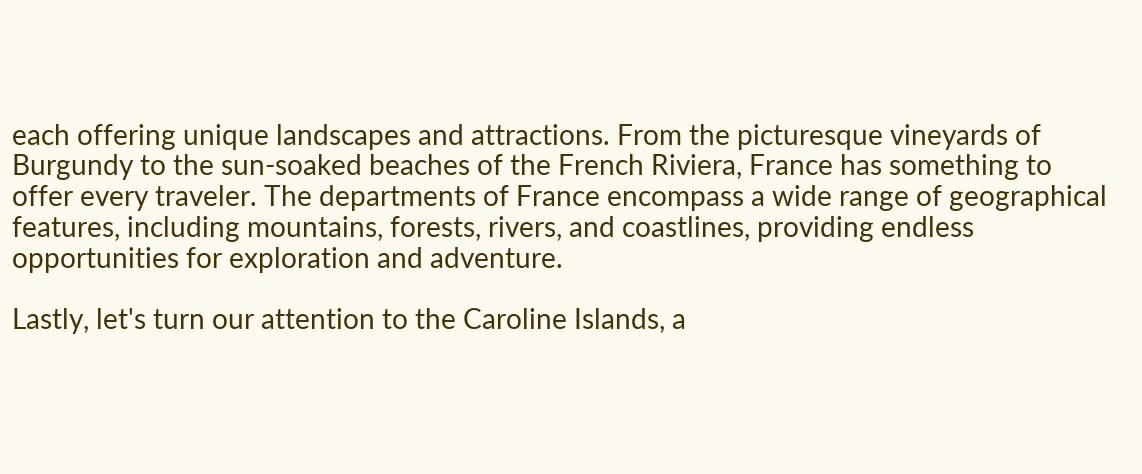each offering unique landscapes and attractions. From the picturesque vineyards of Burgundy to the sun-soaked beaches of the French Riviera, France has something to offer every traveler. The departments of France encompass a wide range of geographical features, including mountains, forests, rivers, and coastlines, providing endless opportunities for exploration and adventure.

Lastly, let's turn our attention to the Caroline Islands, a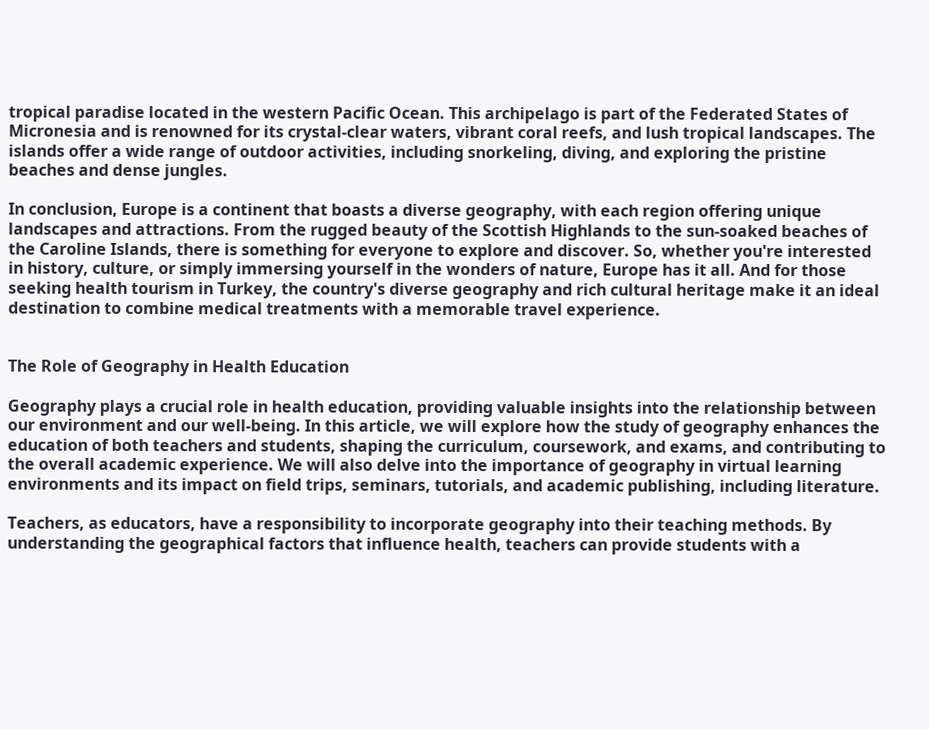tropical paradise located in the western Pacific Ocean. This archipelago is part of the Federated States of Micronesia and is renowned for its crystal-clear waters, vibrant coral reefs, and lush tropical landscapes. The islands offer a wide range of outdoor activities, including snorkeling, diving, and exploring the pristine beaches and dense jungles.

In conclusion, Europe is a continent that boasts a diverse geography, with each region offering unique landscapes and attractions. From the rugged beauty of the Scottish Highlands to the sun-soaked beaches of the Caroline Islands, there is something for everyone to explore and discover. So, whether you're interested in history, culture, or simply immersing yourself in the wonders of nature, Europe has it all. And for those seeking health tourism in Turkey, the country's diverse geography and rich cultural heritage make it an ideal destination to combine medical treatments with a memorable travel experience.


The Role of Geography in Health Education

Geography plays a crucial role in health education, providing valuable insights into the relationship between our environment and our well-being. In this article, we will explore how the study of geography enhances the education of both teachers and students, shaping the curriculum, coursework, and exams, and contributing to the overall academic experience. We will also delve into the importance of geography in virtual learning environments and its impact on field trips, seminars, tutorials, and academic publishing, including literature.

Teachers, as educators, have a responsibility to incorporate geography into their teaching methods. By understanding the geographical factors that influence health, teachers can provide students with a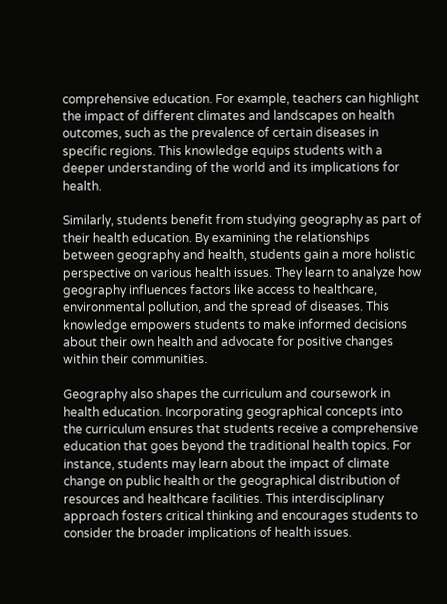comprehensive education. For example, teachers can highlight the impact of different climates and landscapes on health outcomes, such as the prevalence of certain diseases in specific regions. This knowledge equips students with a deeper understanding of the world and its implications for health.

Similarly, students benefit from studying geography as part of their health education. By examining the relationships between geography and health, students gain a more holistic perspective on various health issues. They learn to analyze how geography influences factors like access to healthcare, environmental pollution, and the spread of diseases. This knowledge empowers students to make informed decisions about their own health and advocate for positive changes within their communities.

Geography also shapes the curriculum and coursework in health education. Incorporating geographical concepts into the curriculum ensures that students receive a comprehensive education that goes beyond the traditional health topics. For instance, students may learn about the impact of climate change on public health or the geographical distribution of resources and healthcare facilities. This interdisciplinary approach fosters critical thinking and encourages students to consider the broader implications of health issues.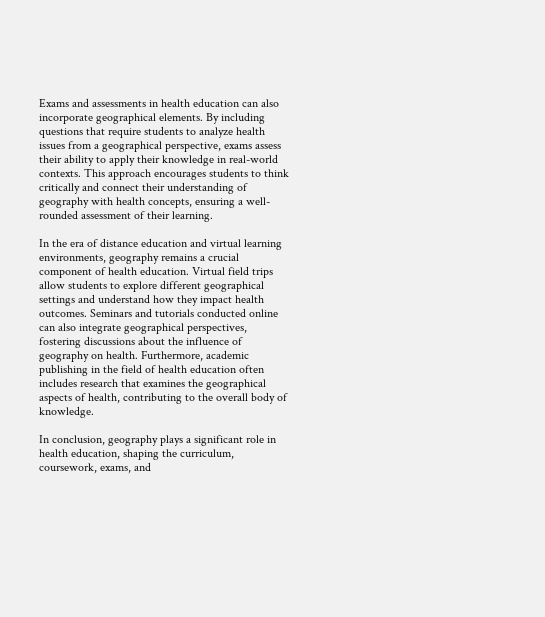Exams and assessments in health education can also incorporate geographical elements. By including questions that require students to analyze health issues from a geographical perspective, exams assess their ability to apply their knowledge in real-world contexts. This approach encourages students to think critically and connect their understanding of geography with health concepts, ensuring a well-rounded assessment of their learning.

In the era of distance education and virtual learning environments, geography remains a crucial component of health education. Virtual field trips allow students to explore different geographical settings and understand how they impact health outcomes. Seminars and tutorials conducted online can also integrate geographical perspectives, fostering discussions about the influence of geography on health. Furthermore, academic publishing in the field of health education often includes research that examines the geographical aspects of health, contributing to the overall body of knowledge.

In conclusion, geography plays a significant role in health education, shaping the curriculum, coursework, exams, and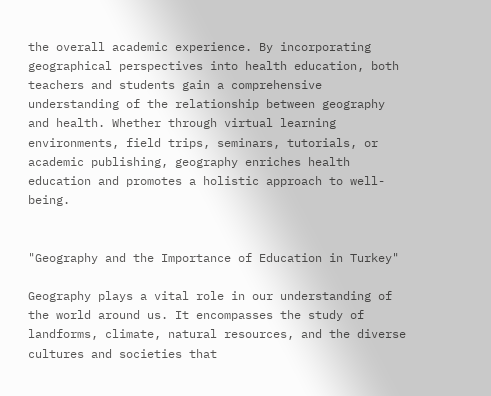the overall academic experience. By incorporating geographical perspectives into health education, both teachers and students gain a comprehensive understanding of the relationship between geography and health. Whether through virtual learning environments, field trips, seminars, tutorials, or academic publishing, geography enriches health education and promotes a holistic approach to well-being.


"Geography and the Importance of Education in Turkey"

Geography plays a vital role in our understanding of the world around us. It encompasses the study of landforms, climate, natural resources, and the diverse cultures and societies that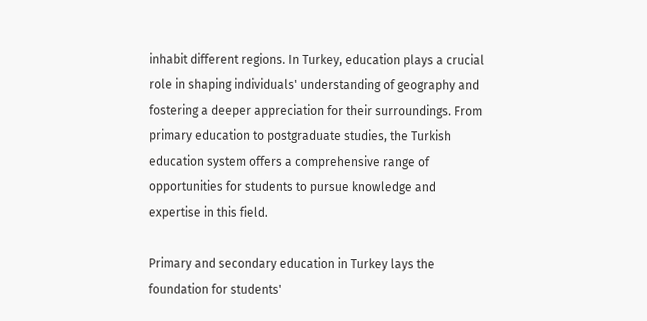inhabit different regions. In Turkey, education plays a crucial role in shaping individuals' understanding of geography and fostering a deeper appreciation for their surroundings. From primary education to postgraduate studies, the Turkish education system offers a comprehensive range of opportunities for students to pursue knowledge and expertise in this field.

Primary and secondary education in Turkey lays the foundation for students'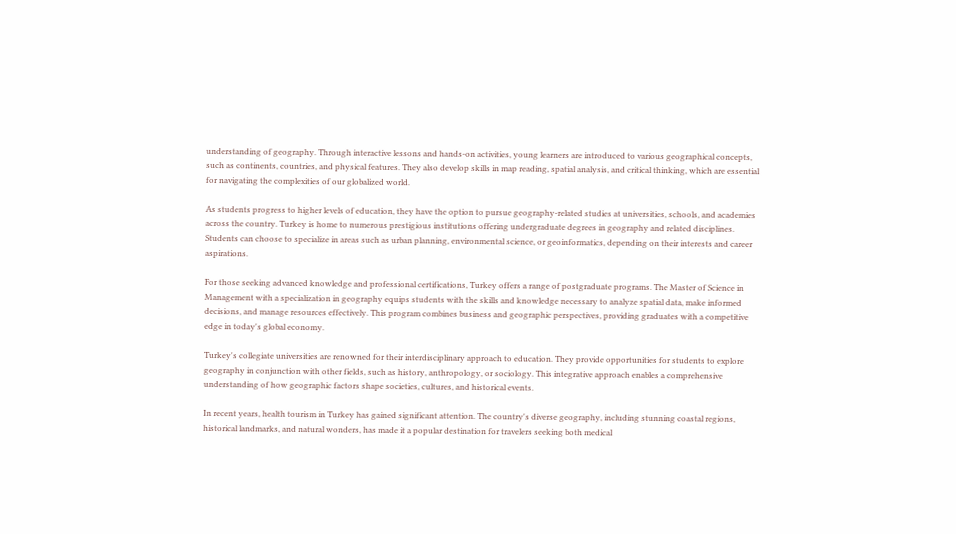understanding of geography. Through interactive lessons and hands-on activities, young learners are introduced to various geographical concepts, such as continents, countries, and physical features. They also develop skills in map reading, spatial analysis, and critical thinking, which are essential for navigating the complexities of our globalized world.

As students progress to higher levels of education, they have the option to pursue geography-related studies at universities, schools, and academies across the country. Turkey is home to numerous prestigious institutions offering undergraduate degrees in geography and related disciplines. Students can choose to specialize in areas such as urban planning, environmental science, or geoinformatics, depending on their interests and career aspirations.

For those seeking advanced knowledge and professional certifications, Turkey offers a range of postgraduate programs. The Master of Science in Management with a specialization in geography equips students with the skills and knowledge necessary to analyze spatial data, make informed decisions, and manage resources effectively. This program combines business and geographic perspectives, providing graduates with a competitive edge in today's global economy.

Turkey's collegiate universities are renowned for their interdisciplinary approach to education. They provide opportunities for students to explore geography in conjunction with other fields, such as history, anthropology, or sociology. This integrative approach enables a comprehensive understanding of how geographic factors shape societies, cultures, and historical events.

In recent years, health tourism in Turkey has gained significant attention. The country's diverse geography, including stunning coastal regions, historical landmarks, and natural wonders, has made it a popular destination for travelers seeking both medical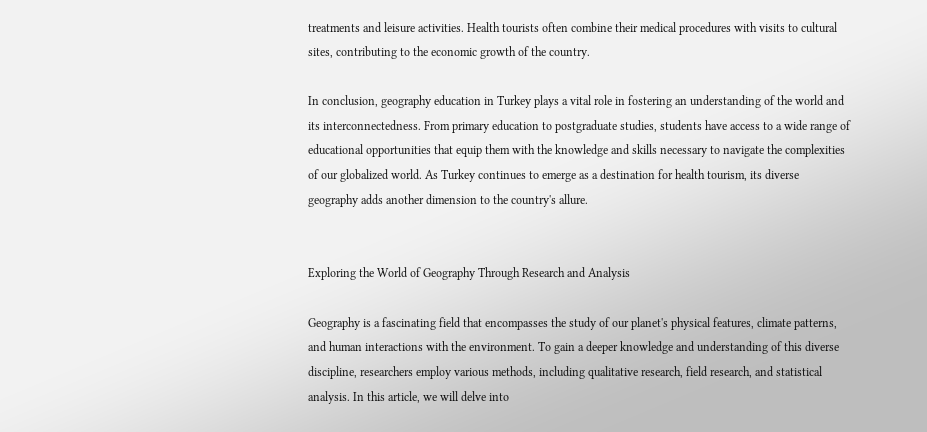treatments and leisure activities. Health tourists often combine their medical procedures with visits to cultural sites, contributing to the economic growth of the country.

In conclusion, geography education in Turkey plays a vital role in fostering an understanding of the world and its interconnectedness. From primary education to postgraduate studies, students have access to a wide range of educational opportunities that equip them with the knowledge and skills necessary to navigate the complexities of our globalized world. As Turkey continues to emerge as a destination for health tourism, its diverse geography adds another dimension to the country's allure.


Exploring the World of Geography Through Research and Analysis

Geography is a fascinating field that encompasses the study of our planet's physical features, climate patterns, and human interactions with the environment. To gain a deeper knowledge and understanding of this diverse discipline, researchers employ various methods, including qualitative research, field research, and statistical analysis. In this article, we will delve into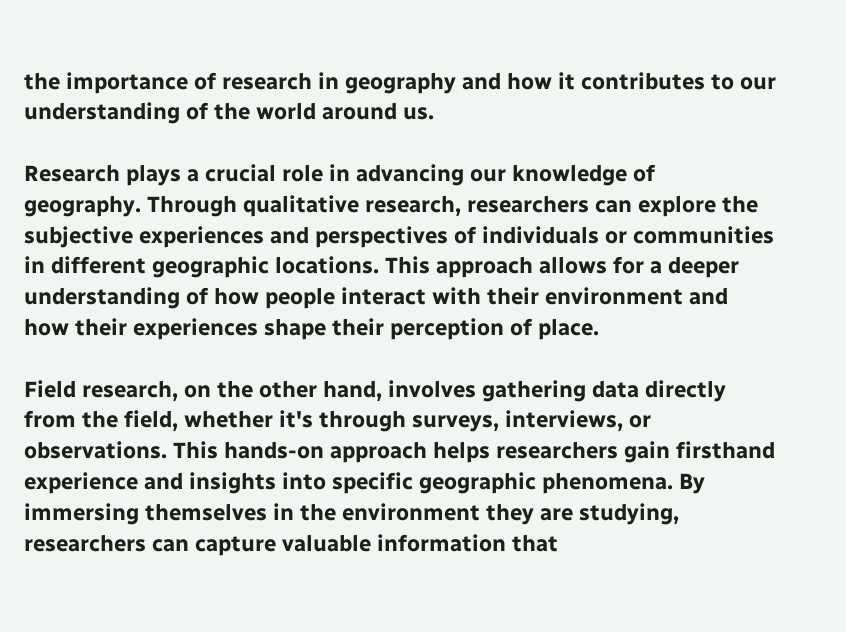the importance of research in geography and how it contributes to our understanding of the world around us.

Research plays a crucial role in advancing our knowledge of geography. Through qualitative research, researchers can explore the subjective experiences and perspectives of individuals or communities in different geographic locations. This approach allows for a deeper understanding of how people interact with their environment and how their experiences shape their perception of place.

Field research, on the other hand, involves gathering data directly from the field, whether it's through surveys, interviews, or observations. This hands-on approach helps researchers gain firsthand experience and insights into specific geographic phenomena. By immersing themselves in the environment they are studying, researchers can capture valuable information that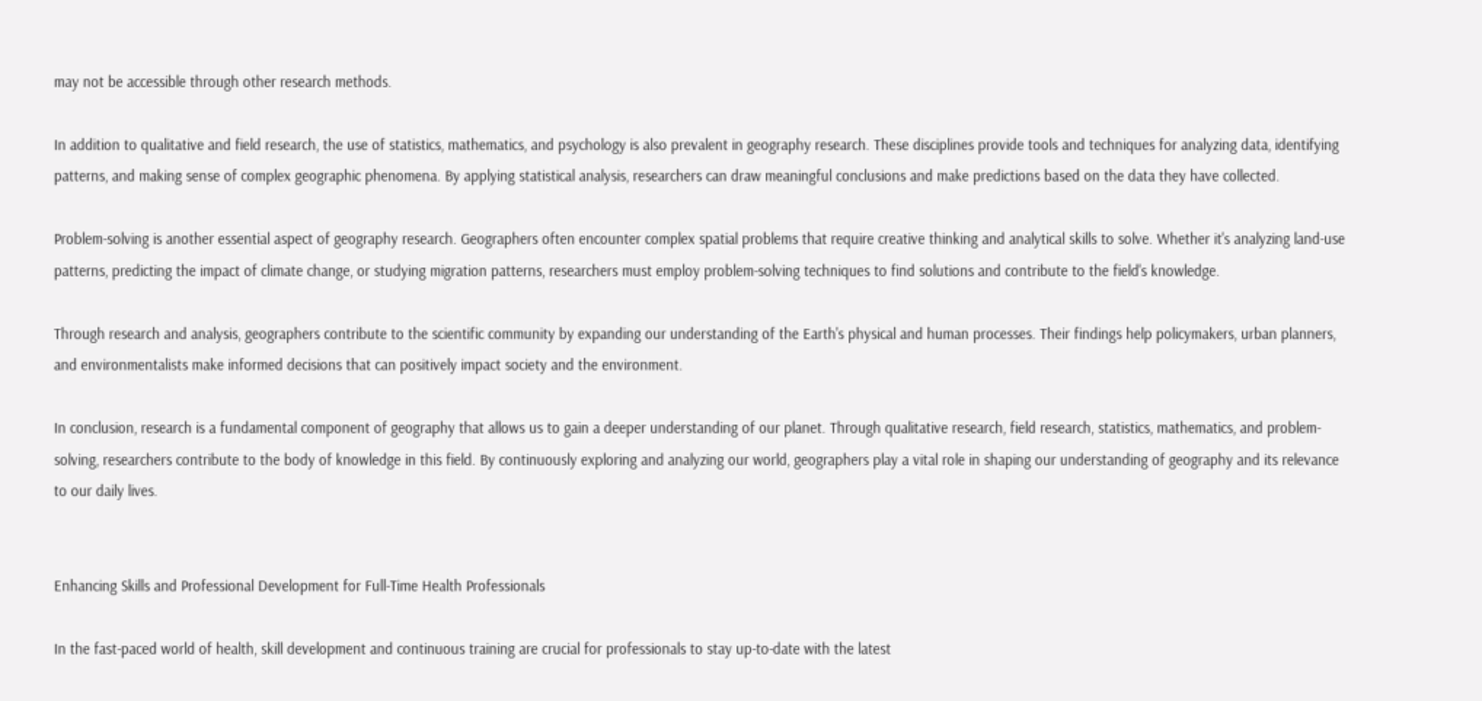may not be accessible through other research methods.

In addition to qualitative and field research, the use of statistics, mathematics, and psychology is also prevalent in geography research. These disciplines provide tools and techniques for analyzing data, identifying patterns, and making sense of complex geographic phenomena. By applying statistical analysis, researchers can draw meaningful conclusions and make predictions based on the data they have collected.

Problem-solving is another essential aspect of geography research. Geographers often encounter complex spatial problems that require creative thinking and analytical skills to solve. Whether it's analyzing land-use patterns, predicting the impact of climate change, or studying migration patterns, researchers must employ problem-solving techniques to find solutions and contribute to the field's knowledge.

Through research and analysis, geographers contribute to the scientific community by expanding our understanding of the Earth's physical and human processes. Their findings help policymakers, urban planners, and environmentalists make informed decisions that can positively impact society and the environment.

In conclusion, research is a fundamental component of geography that allows us to gain a deeper understanding of our planet. Through qualitative research, field research, statistics, mathematics, and problem-solving, researchers contribute to the body of knowledge in this field. By continuously exploring and analyzing our world, geographers play a vital role in shaping our understanding of geography and its relevance to our daily lives.


Enhancing Skills and Professional Development for Full-Time Health Professionals

In the fast-paced world of health, skill development and continuous training are crucial for professionals to stay up-to-date with the latest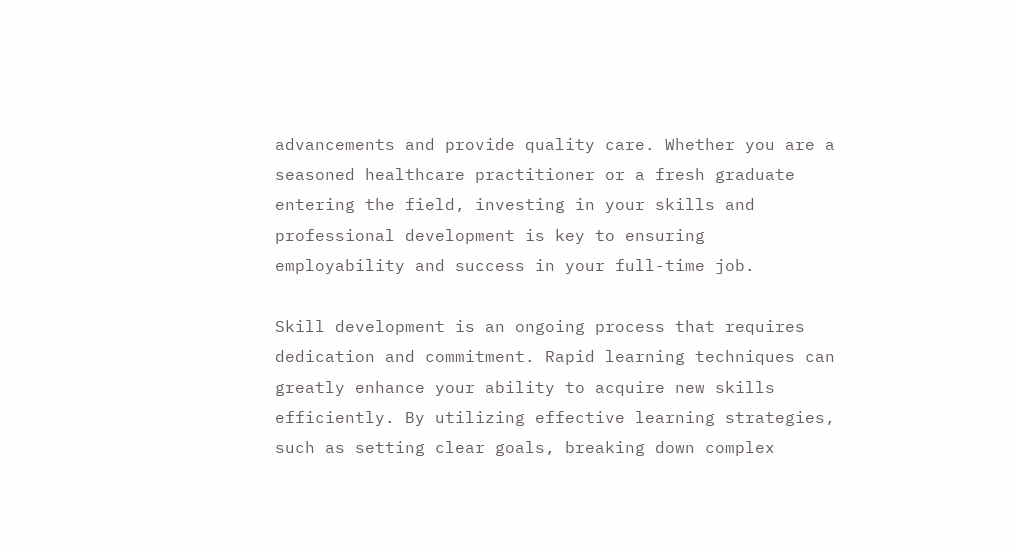advancements and provide quality care. Whether you are a seasoned healthcare practitioner or a fresh graduate entering the field, investing in your skills and professional development is key to ensuring employability and success in your full-time job.

Skill development is an ongoing process that requires dedication and commitment. Rapid learning techniques can greatly enhance your ability to acquire new skills efficiently. By utilizing effective learning strategies, such as setting clear goals, breaking down complex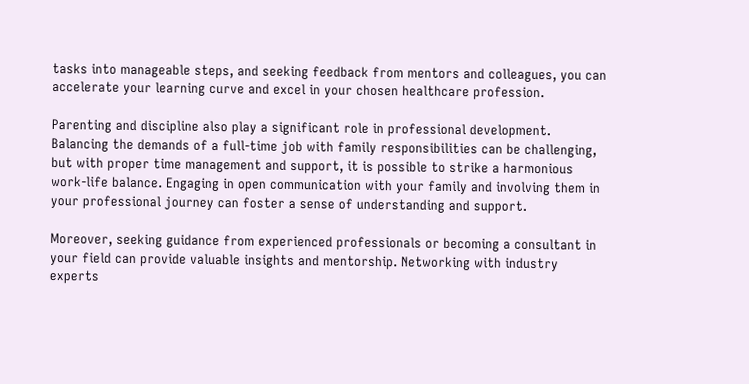tasks into manageable steps, and seeking feedback from mentors and colleagues, you can accelerate your learning curve and excel in your chosen healthcare profession.

Parenting and discipline also play a significant role in professional development. Balancing the demands of a full-time job with family responsibilities can be challenging, but with proper time management and support, it is possible to strike a harmonious work-life balance. Engaging in open communication with your family and involving them in your professional journey can foster a sense of understanding and support.

Moreover, seeking guidance from experienced professionals or becoming a consultant in your field can provide valuable insights and mentorship. Networking with industry experts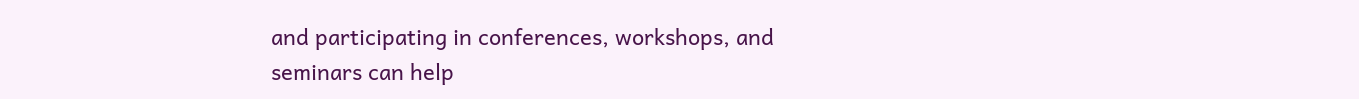and participating in conferences, workshops, and seminars can help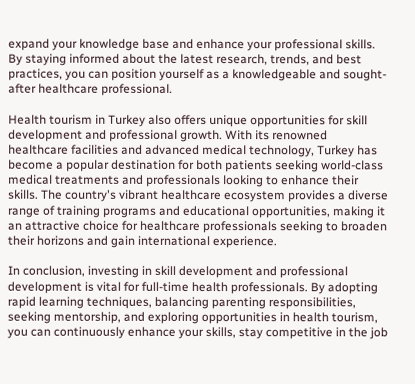expand your knowledge base and enhance your professional skills. By staying informed about the latest research, trends, and best practices, you can position yourself as a knowledgeable and sought-after healthcare professional.

Health tourism in Turkey also offers unique opportunities for skill development and professional growth. With its renowned healthcare facilities and advanced medical technology, Turkey has become a popular destination for both patients seeking world-class medical treatments and professionals looking to enhance their skills. The country's vibrant healthcare ecosystem provides a diverse range of training programs and educational opportunities, making it an attractive choice for healthcare professionals seeking to broaden their horizons and gain international experience.

In conclusion, investing in skill development and professional development is vital for full-time health professionals. By adopting rapid learning techniques, balancing parenting responsibilities, seeking mentorship, and exploring opportunities in health tourism, you can continuously enhance your skills, stay competitive in the job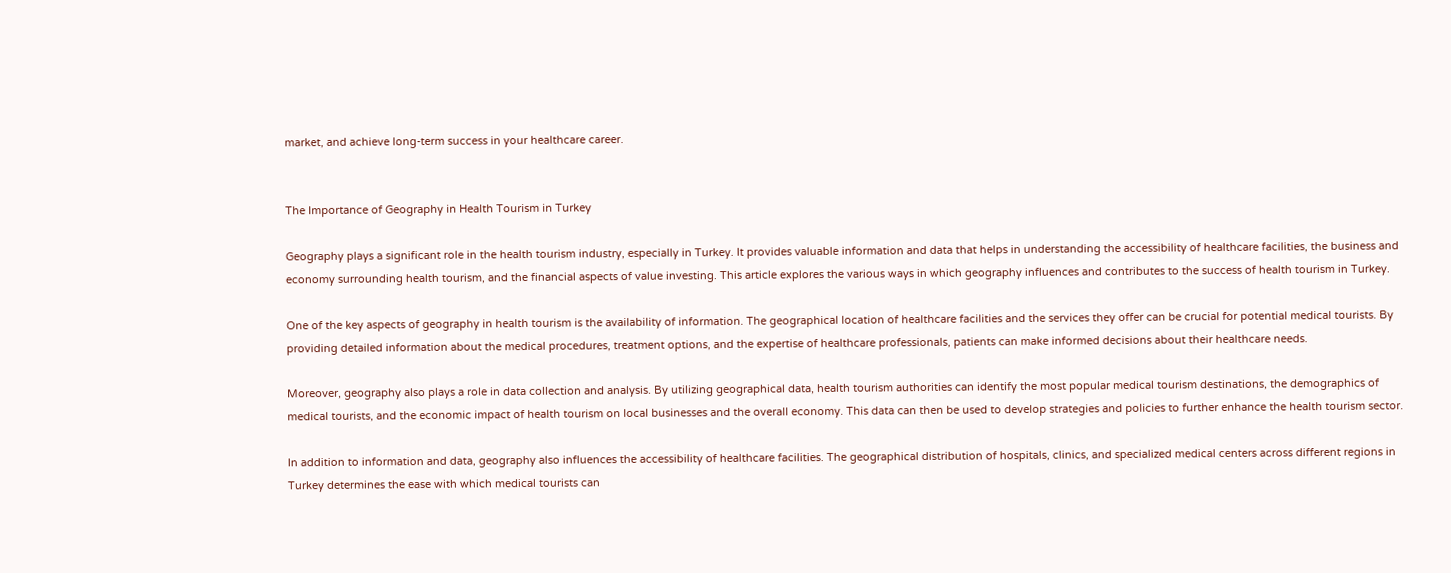market, and achieve long-term success in your healthcare career.


The Importance of Geography in Health Tourism in Turkey

Geography plays a significant role in the health tourism industry, especially in Turkey. It provides valuable information and data that helps in understanding the accessibility of healthcare facilities, the business and economy surrounding health tourism, and the financial aspects of value investing. This article explores the various ways in which geography influences and contributes to the success of health tourism in Turkey.

One of the key aspects of geography in health tourism is the availability of information. The geographical location of healthcare facilities and the services they offer can be crucial for potential medical tourists. By providing detailed information about the medical procedures, treatment options, and the expertise of healthcare professionals, patients can make informed decisions about their healthcare needs.

Moreover, geography also plays a role in data collection and analysis. By utilizing geographical data, health tourism authorities can identify the most popular medical tourism destinations, the demographics of medical tourists, and the economic impact of health tourism on local businesses and the overall economy. This data can then be used to develop strategies and policies to further enhance the health tourism sector.

In addition to information and data, geography also influences the accessibility of healthcare facilities. The geographical distribution of hospitals, clinics, and specialized medical centers across different regions in Turkey determines the ease with which medical tourists can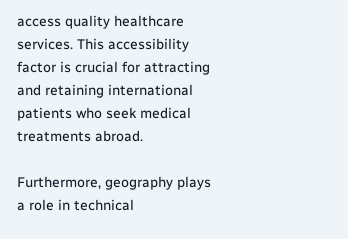access quality healthcare services. This accessibility factor is crucial for attracting and retaining international patients who seek medical treatments abroad.

Furthermore, geography plays a role in technical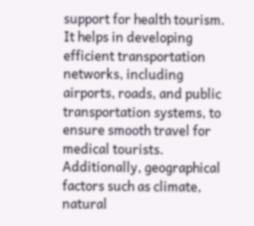support for health tourism. It helps in developing efficient transportation networks, including airports, roads, and public transportation systems, to ensure smooth travel for medical tourists. Additionally, geographical factors such as climate, natural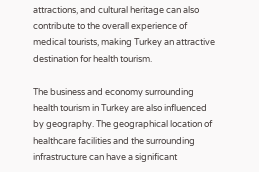attractions, and cultural heritage can also contribute to the overall experience of medical tourists, making Turkey an attractive destination for health tourism.

The business and economy surrounding health tourism in Turkey are also influenced by geography. The geographical location of healthcare facilities and the surrounding infrastructure can have a significant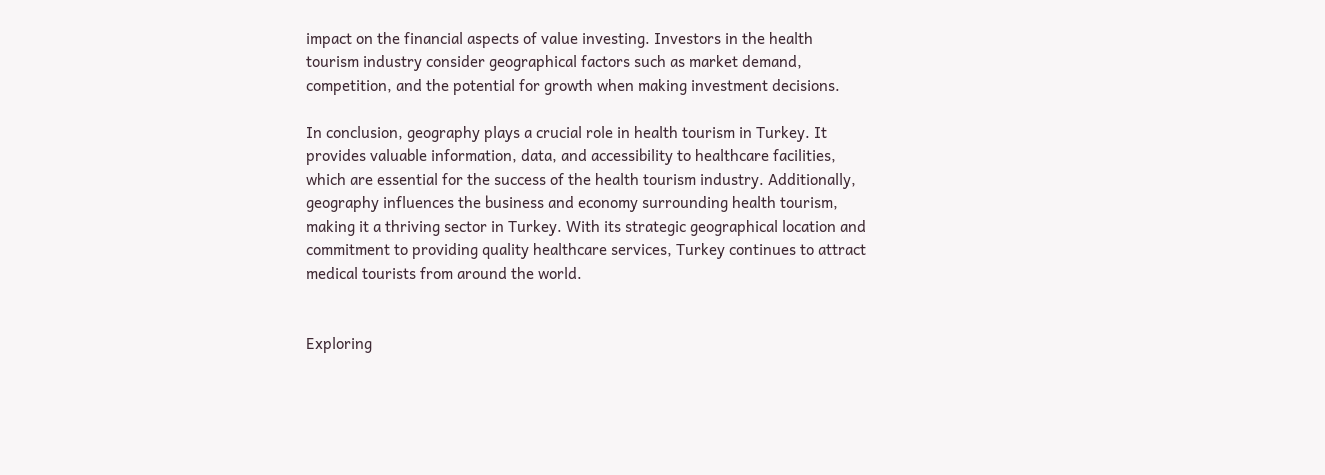impact on the financial aspects of value investing. Investors in the health tourism industry consider geographical factors such as market demand, competition, and the potential for growth when making investment decisions.

In conclusion, geography plays a crucial role in health tourism in Turkey. It provides valuable information, data, and accessibility to healthcare facilities, which are essential for the success of the health tourism industry. Additionally, geography influences the business and economy surrounding health tourism, making it a thriving sector in Turkey. With its strategic geographical location and commitment to providing quality healthcare services, Turkey continues to attract medical tourists from around the world.


Exploring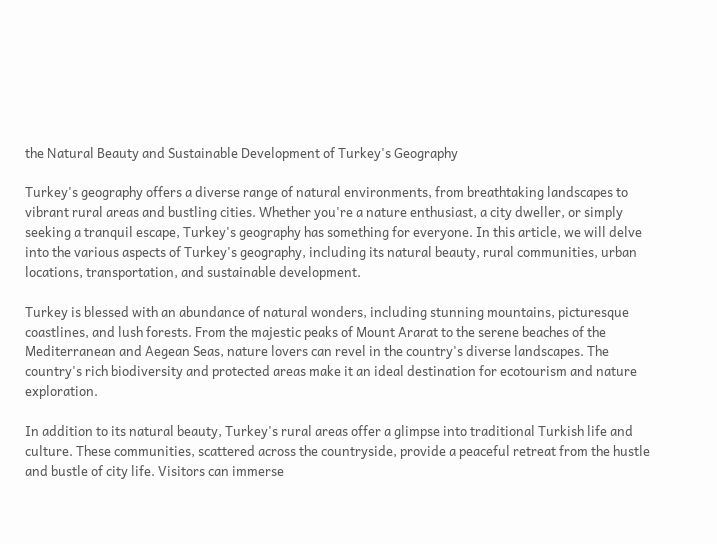the Natural Beauty and Sustainable Development of Turkey's Geography

Turkey's geography offers a diverse range of natural environments, from breathtaking landscapes to vibrant rural areas and bustling cities. Whether you're a nature enthusiast, a city dweller, or simply seeking a tranquil escape, Turkey's geography has something for everyone. In this article, we will delve into the various aspects of Turkey's geography, including its natural beauty, rural communities, urban locations, transportation, and sustainable development.

Turkey is blessed with an abundance of natural wonders, including stunning mountains, picturesque coastlines, and lush forests. From the majestic peaks of Mount Ararat to the serene beaches of the Mediterranean and Aegean Seas, nature lovers can revel in the country's diverse landscapes. The country's rich biodiversity and protected areas make it an ideal destination for ecotourism and nature exploration.

In addition to its natural beauty, Turkey's rural areas offer a glimpse into traditional Turkish life and culture. These communities, scattered across the countryside, provide a peaceful retreat from the hustle and bustle of city life. Visitors can immerse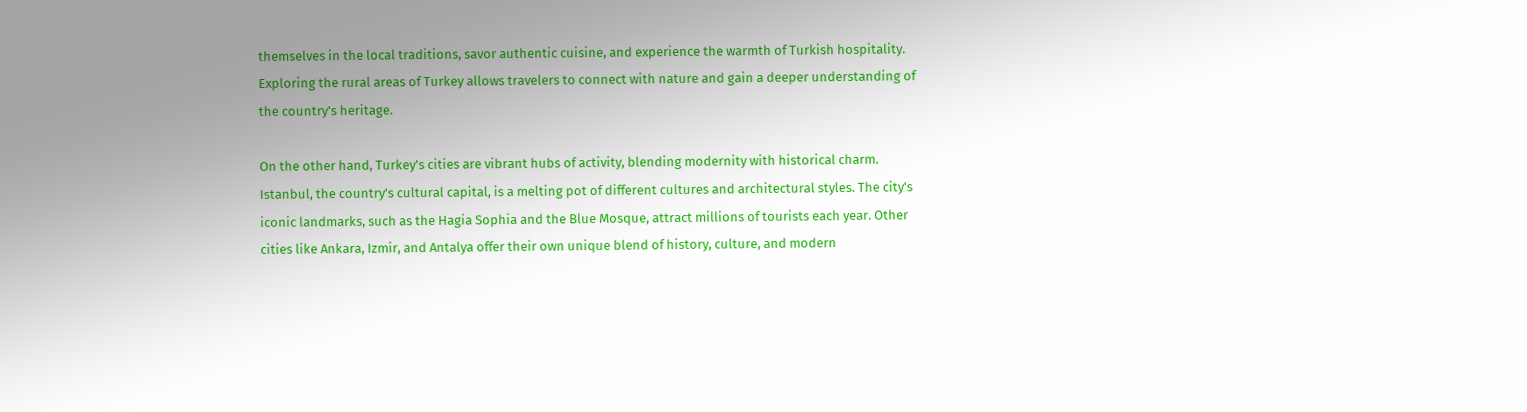themselves in the local traditions, savor authentic cuisine, and experience the warmth of Turkish hospitality. Exploring the rural areas of Turkey allows travelers to connect with nature and gain a deeper understanding of the country's heritage.

On the other hand, Turkey's cities are vibrant hubs of activity, blending modernity with historical charm. Istanbul, the country's cultural capital, is a melting pot of different cultures and architectural styles. The city's iconic landmarks, such as the Hagia Sophia and the Blue Mosque, attract millions of tourists each year. Other cities like Ankara, Izmir, and Antalya offer their own unique blend of history, culture, and modern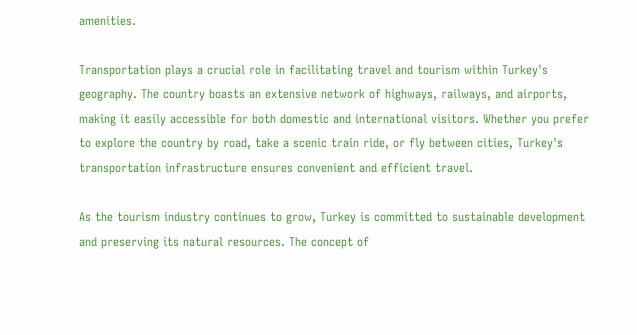amenities.

Transportation plays a crucial role in facilitating travel and tourism within Turkey's geography. The country boasts an extensive network of highways, railways, and airports, making it easily accessible for both domestic and international visitors. Whether you prefer to explore the country by road, take a scenic train ride, or fly between cities, Turkey's transportation infrastructure ensures convenient and efficient travel.

As the tourism industry continues to grow, Turkey is committed to sustainable development and preserving its natural resources. The concept of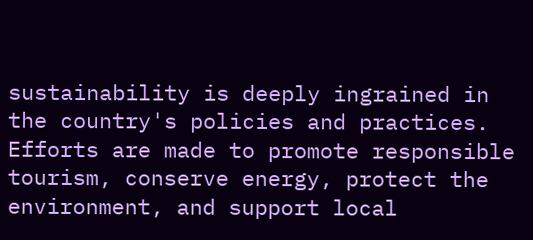sustainability is deeply ingrained in the country's policies and practices. Efforts are made to promote responsible tourism, conserve energy, protect the environment, and support local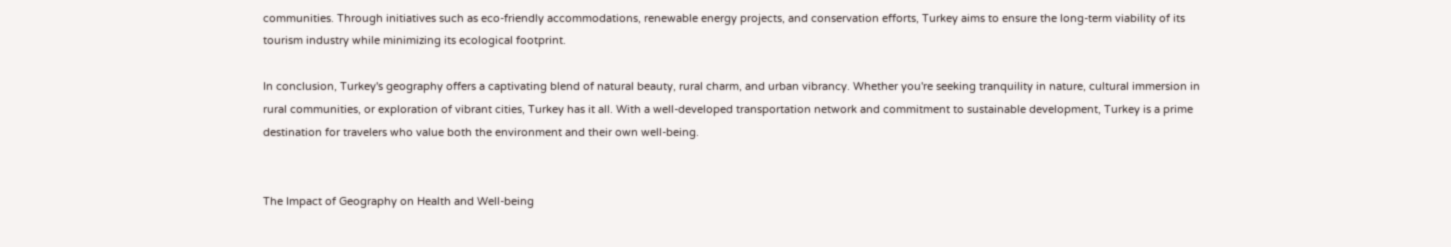communities. Through initiatives such as eco-friendly accommodations, renewable energy projects, and conservation efforts, Turkey aims to ensure the long-term viability of its tourism industry while minimizing its ecological footprint.

In conclusion, Turkey's geography offers a captivating blend of natural beauty, rural charm, and urban vibrancy. Whether you're seeking tranquility in nature, cultural immersion in rural communities, or exploration of vibrant cities, Turkey has it all. With a well-developed transportation network and commitment to sustainable development, Turkey is a prime destination for travelers who value both the environment and their own well-being.


The Impact of Geography on Health and Well-being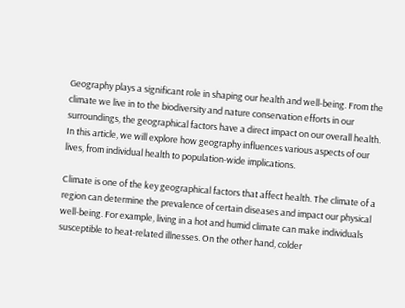Geography plays a significant role in shaping our health and well-being. From the climate we live in to the biodiversity and nature conservation efforts in our surroundings, the geographical factors have a direct impact on our overall health. In this article, we will explore how geography influences various aspects of our lives, from individual health to population-wide implications.

Climate is one of the key geographical factors that affect health. The climate of a region can determine the prevalence of certain diseases and impact our physical well-being. For example, living in a hot and humid climate can make individuals susceptible to heat-related illnesses. On the other hand, colder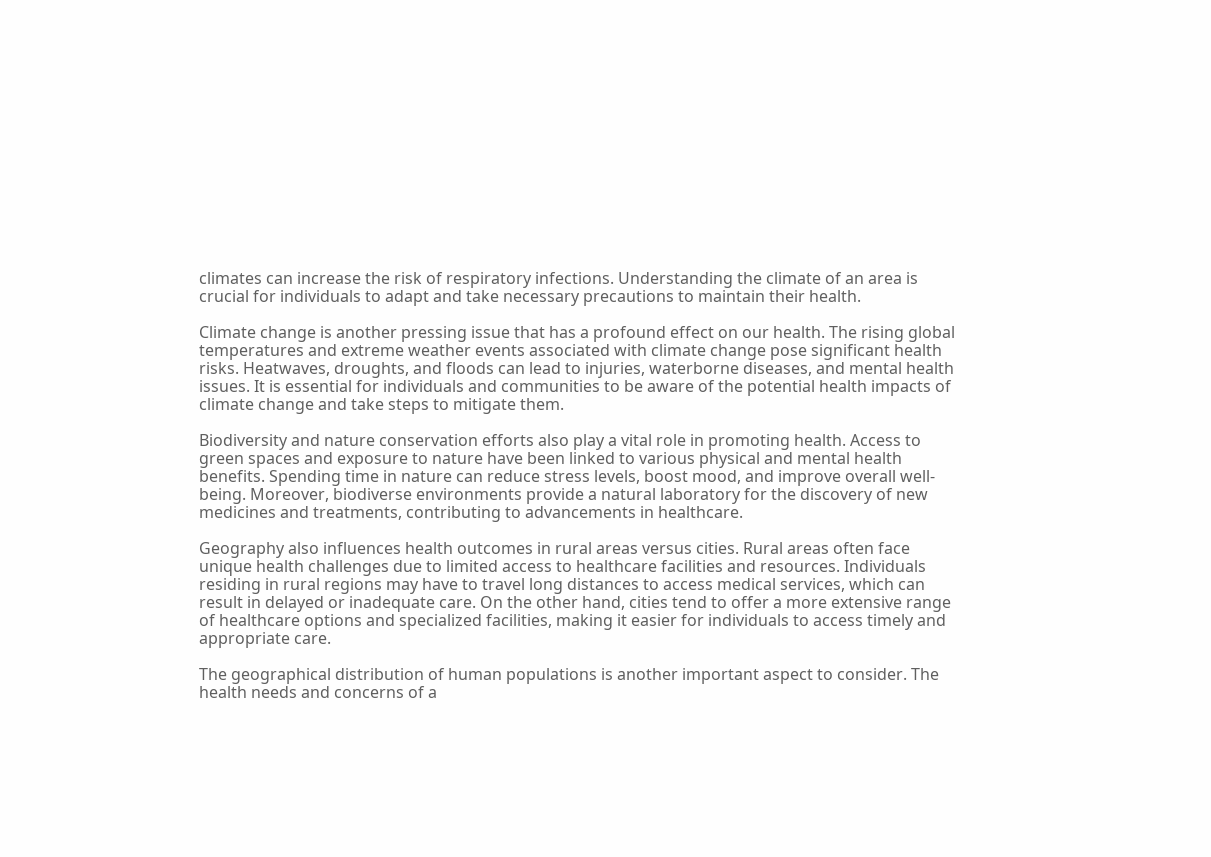climates can increase the risk of respiratory infections. Understanding the climate of an area is crucial for individuals to adapt and take necessary precautions to maintain their health.

Climate change is another pressing issue that has a profound effect on our health. The rising global temperatures and extreme weather events associated with climate change pose significant health risks. Heatwaves, droughts, and floods can lead to injuries, waterborne diseases, and mental health issues. It is essential for individuals and communities to be aware of the potential health impacts of climate change and take steps to mitigate them.

Biodiversity and nature conservation efforts also play a vital role in promoting health. Access to green spaces and exposure to nature have been linked to various physical and mental health benefits. Spending time in nature can reduce stress levels, boost mood, and improve overall well-being. Moreover, biodiverse environments provide a natural laboratory for the discovery of new medicines and treatments, contributing to advancements in healthcare.

Geography also influences health outcomes in rural areas versus cities. Rural areas often face unique health challenges due to limited access to healthcare facilities and resources. Individuals residing in rural regions may have to travel long distances to access medical services, which can result in delayed or inadequate care. On the other hand, cities tend to offer a more extensive range of healthcare options and specialized facilities, making it easier for individuals to access timely and appropriate care.

The geographical distribution of human populations is another important aspect to consider. The health needs and concerns of a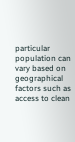particular population can vary based on geographical factors such as access to clean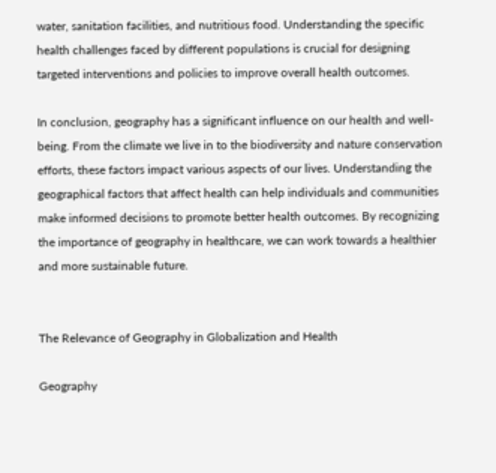water, sanitation facilities, and nutritious food. Understanding the specific health challenges faced by different populations is crucial for designing targeted interventions and policies to improve overall health outcomes.

In conclusion, geography has a significant influence on our health and well-being. From the climate we live in to the biodiversity and nature conservation efforts, these factors impact various aspects of our lives. Understanding the geographical factors that affect health can help individuals and communities make informed decisions to promote better health outcomes. By recognizing the importance of geography in healthcare, we can work towards a healthier and more sustainable future.


The Relevance of Geography in Globalization and Health

Geography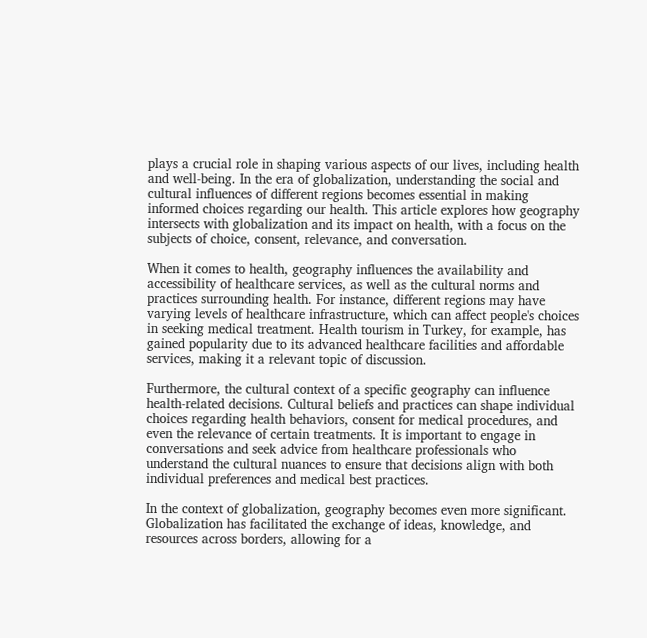plays a crucial role in shaping various aspects of our lives, including health and well-being. In the era of globalization, understanding the social and cultural influences of different regions becomes essential in making informed choices regarding our health. This article explores how geography intersects with globalization and its impact on health, with a focus on the subjects of choice, consent, relevance, and conversation.

When it comes to health, geography influences the availability and accessibility of healthcare services, as well as the cultural norms and practices surrounding health. For instance, different regions may have varying levels of healthcare infrastructure, which can affect people's choices in seeking medical treatment. Health tourism in Turkey, for example, has gained popularity due to its advanced healthcare facilities and affordable services, making it a relevant topic of discussion.

Furthermore, the cultural context of a specific geography can influence health-related decisions. Cultural beliefs and practices can shape individual choices regarding health behaviors, consent for medical procedures, and even the relevance of certain treatments. It is important to engage in conversations and seek advice from healthcare professionals who understand the cultural nuances to ensure that decisions align with both individual preferences and medical best practices.

In the context of globalization, geography becomes even more significant. Globalization has facilitated the exchange of ideas, knowledge, and resources across borders, allowing for a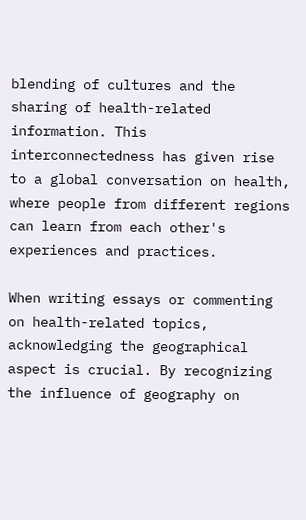blending of cultures and the sharing of health-related information. This interconnectedness has given rise to a global conversation on health, where people from different regions can learn from each other's experiences and practices.

When writing essays or commenting on health-related topics, acknowledging the geographical aspect is crucial. By recognizing the influence of geography on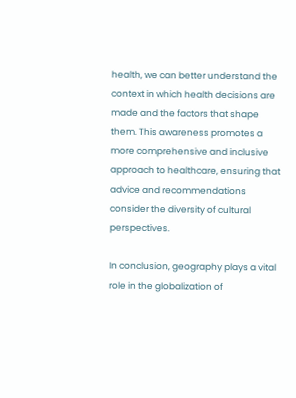health, we can better understand the context in which health decisions are made and the factors that shape them. This awareness promotes a more comprehensive and inclusive approach to healthcare, ensuring that advice and recommendations consider the diversity of cultural perspectives.

In conclusion, geography plays a vital role in the globalization of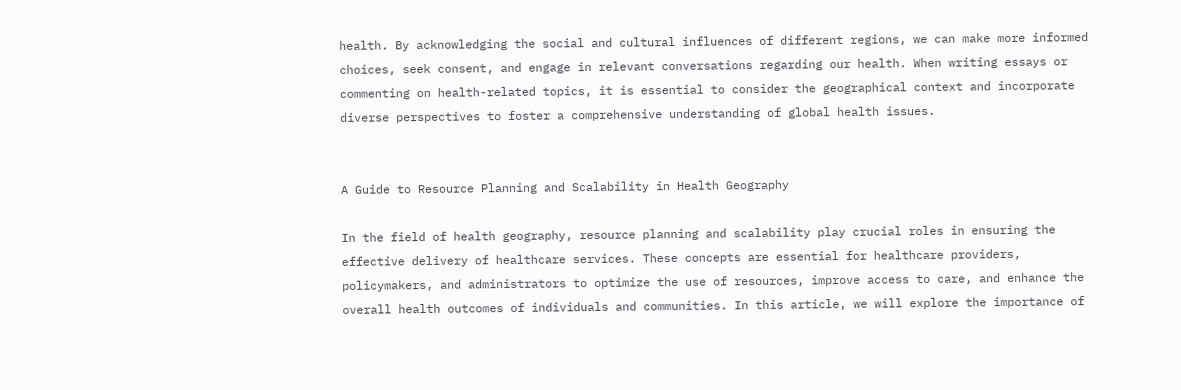health. By acknowledging the social and cultural influences of different regions, we can make more informed choices, seek consent, and engage in relevant conversations regarding our health. When writing essays or commenting on health-related topics, it is essential to consider the geographical context and incorporate diverse perspectives to foster a comprehensive understanding of global health issues.


A Guide to Resource Planning and Scalability in Health Geography

In the field of health geography, resource planning and scalability play crucial roles in ensuring the effective delivery of healthcare services. These concepts are essential for healthcare providers, policymakers, and administrators to optimize the use of resources, improve access to care, and enhance the overall health outcomes of individuals and communities. In this article, we will explore the importance of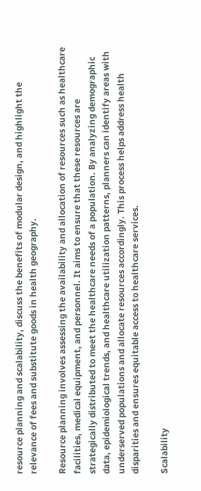resource planning and scalability, discuss the benefits of modular design, and highlight the relevance of fees and substitute goods in health geography.

Resource planning involves assessing the availability and allocation of resources such as healthcare facilities, medical equipment, and personnel. It aims to ensure that these resources are strategically distributed to meet the healthcare needs of a population. By analyzing demographic data, epidemiological trends, and healthcare utilization patterns, planners can identify areas with underserved populations and allocate resources accordingly. This process helps address health disparities and ensures equitable access to healthcare services.

Scalability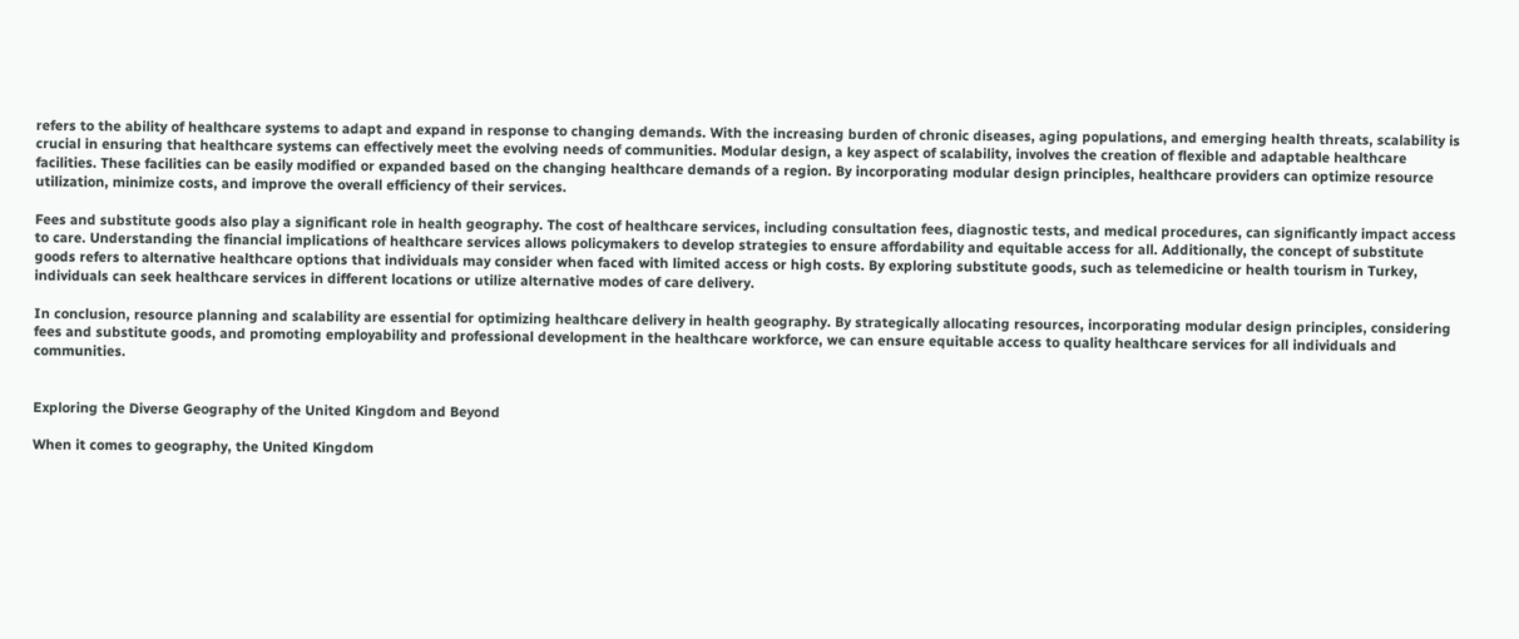refers to the ability of healthcare systems to adapt and expand in response to changing demands. With the increasing burden of chronic diseases, aging populations, and emerging health threats, scalability is crucial in ensuring that healthcare systems can effectively meet the evolving needs of communities. Modular design, a key aspect of scalability, involves the creation of flexible and adaptable healthcare facilities. These facilities can be easily modified or expanded based on the changing healthcare demands of a region. By incorporating modular design principles, healthcare providers can optimize resource utilization, minimize costs, and improve the overall efficiency of their services.

Fees and substitute goods also play a significant role in health geography. The cost of healthcare services, including consultation fees, diagnostic tests, and medical procedures, can significantly impact access to care. Understanding the financial implications of healthcare services allows policymakers to develop strategies to ensure affordability and equitable access for all. Additionally, the concept of substitute goods refers to alternative healthcare options that individuals may consider when faced with limited access or high costs. By exploring substitute goods, such as telemedicine or health tourism in Turkey, individuals can seek healthcare services in different locations or utilize alternative modes of care delivery.

In conclusion, resource planning and scalability are essential for optimizing healthcare delivery in health geography. By strategically allocating resources, incorporating modular design principles, considering fees and substitute goods, and promoting employability and professional development in the healthcare workforce, we can ensure equitable access to quality healthcare services for all individuals and communities.


Exploring the Diverse Geography of the United Kingdom and Beyond

When it comes to geography, the United Kingdom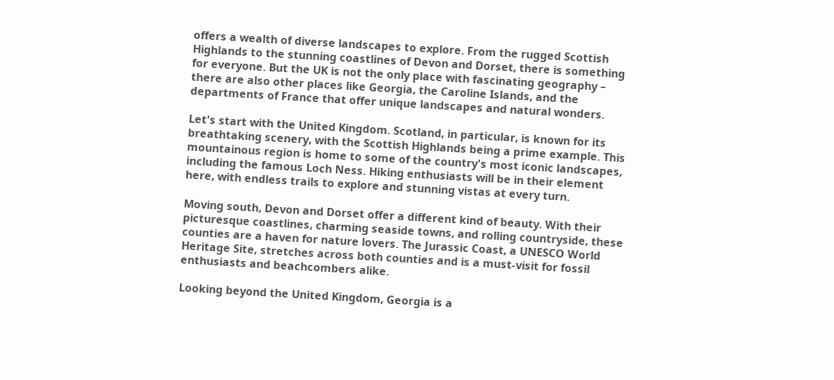offers a wealth of diverse landscapes to explore. From the rugged Scottish Highlands to the stunning coastlines of Devon and Dorset, there is something for everyone. But the UK is not the only place with fascinating geography – there are also other places like Georgia, the Caroline Islands, and the departments of France that offer unique landscapes and natural wonders.

Let's start with the United Kingdom. Scotland, in particular, is known for its breathtaking scenery, with the Scottish Highlands being a prime example. This mountainous region is home to some of the country's most iconic landscapes, including the famous Loch Ness. Hiking enthusiasts will be in their element here, with endless trails to explore and stunning vistas at every turn.

Moving south, Devon and Dorset offer a different kind of beauty. With their picturesque coastlines, charming seaside towns, and rolling countryside, these counties are a haven for nature lovers. The Jurassic Coast, a UNESCO World Heritage Site, stretches across both counties and is a must-visit for fossil enthusiasts and beachcombers alike.

Looking beyond the United Kingdom, Georgia is a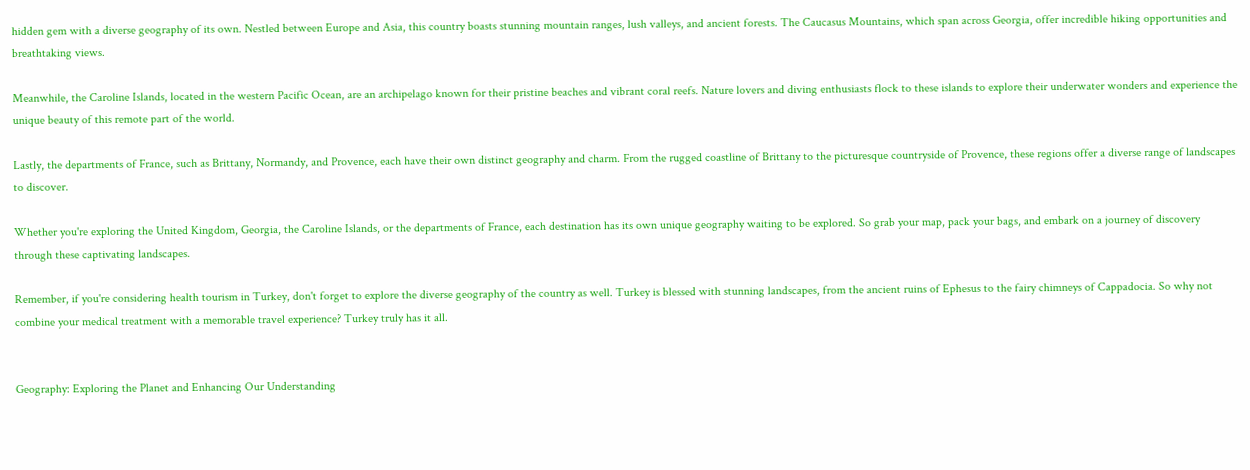hidden gem with a diverse geography of its own. Nestled between Europe and Asia, this country boasts stunning mountain ranges, lush valleys, and ancient forests. The Caucasus Mountains, which span across Georgia, offer incredible hiking opportunities and breathtaking views.

Meanwhile, the Caroline Islands, located in the western Pacific Ocean, are an archipelago known for their pristine beaches and vibrant coral reefs. Nature lovers and diving enthusiasts flock to these islands to explore their underwater wonders and experience the unique beauty of this remote part of the world.

Lastly, the departments of France, such as Brittany, Normandy, and Provence, each have their own distinct geography and charm. From the rugged coastline of Brittany to the picturesque countryside of Provence, these regions offer a diverse range of landscapes to discover.

Whether you're exploring the United Kingdom, Georgia, the Caroline Islands, or the departments of France, each destination has its own unique geography waiting to be explored. So grab your map, pack your bags, and embark on a journey of discovery through these captivating landscapes.

Remember, if you're considering health tourism in Turkey, don't forget to explore the diverse geography of the country as well. Turkey is blessed with stunning landscapes, from the ancient ruins of Ephesus to the fairy chimneys of Cappadocia. So why not combine your medical treatment with a memorable travel experience? Turkey truly has it all.


Geography: Exploring the Planet and Enhancing Our Understanding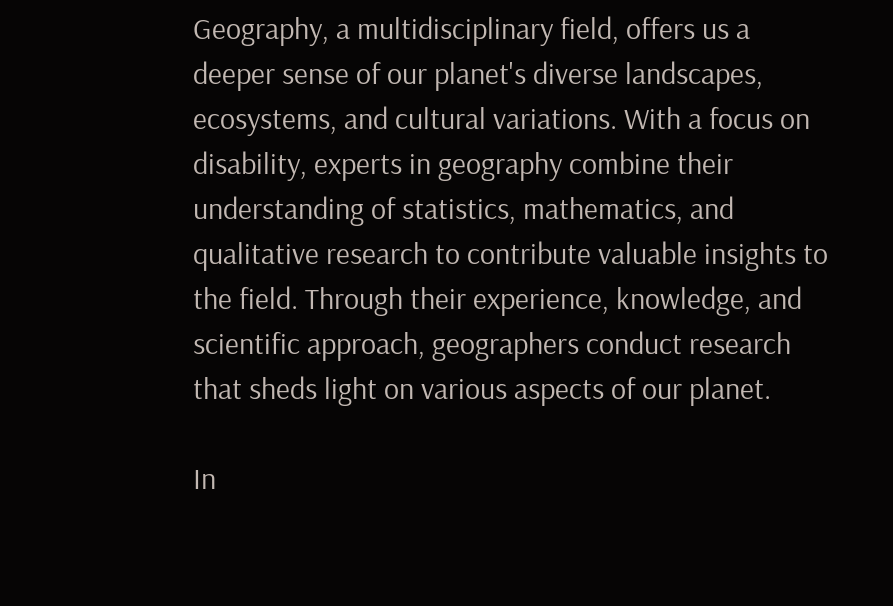Geography, a multidisciplinary field, offers us a deeper sense of our planet's diverse landscapes, ecosystems, and cultural variations. With a focus on disability, experts in geography combine their understanding of statistics, mathematics, and qualitative research to contribute valuable insights to the field. Through their experience, knowledge, and scientific approach, geographers conduct research that sheds light on various aspects of our planet.

In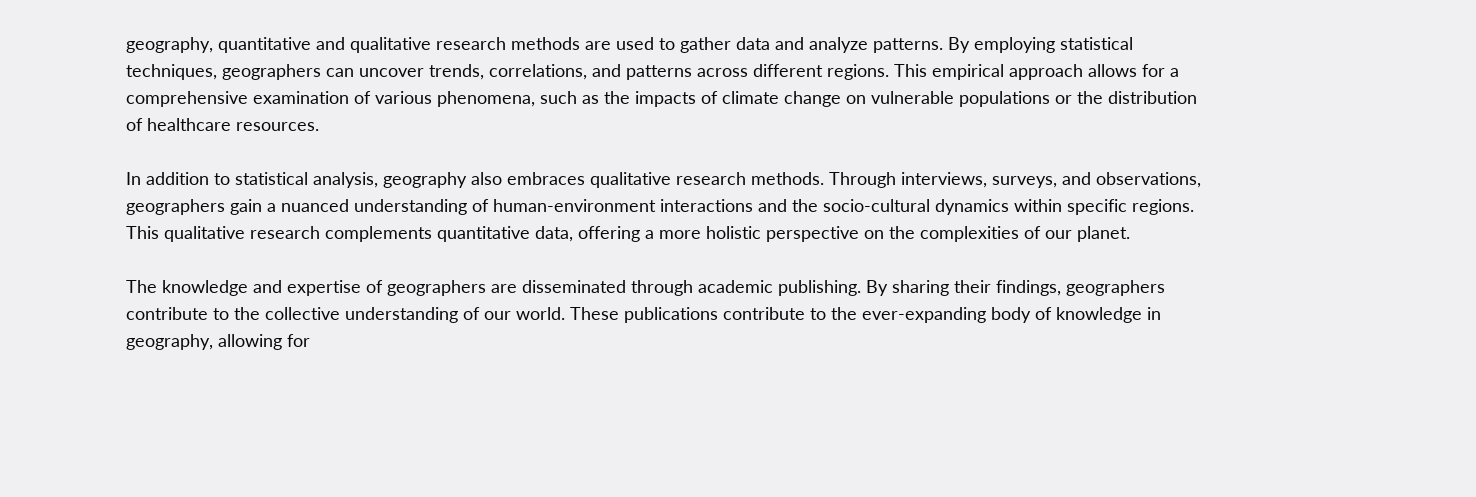geography, quantitative and qualitative research methods are used to gather data and analyze patterns. By employing statistical techniques, geographers can uncover trends, correlations, and patterns across different regions. This empirical approach allows for a comprehensive examination of various phenomena, such as the impacts of climate change on vulnerable populations or the distribution of healthcare resources.

In addition to statistical analysis, geography also embraces qualitative research methods. Through interviews, surveys, and observations, geographers gain a nuanced understanding of human-environment interactions and the socio-cultural dynamics within specific regions. This qualitative research complements quantitative data, offering a more holistic perspective on the complexities of our planet.

The knowledge and expertise of geographers are disseminated through academic publishing. By sharing their findings, geographers contribute to the collective understanding of our world. These publications contribute to the ever-expanding body of knowledge in geography, allowing for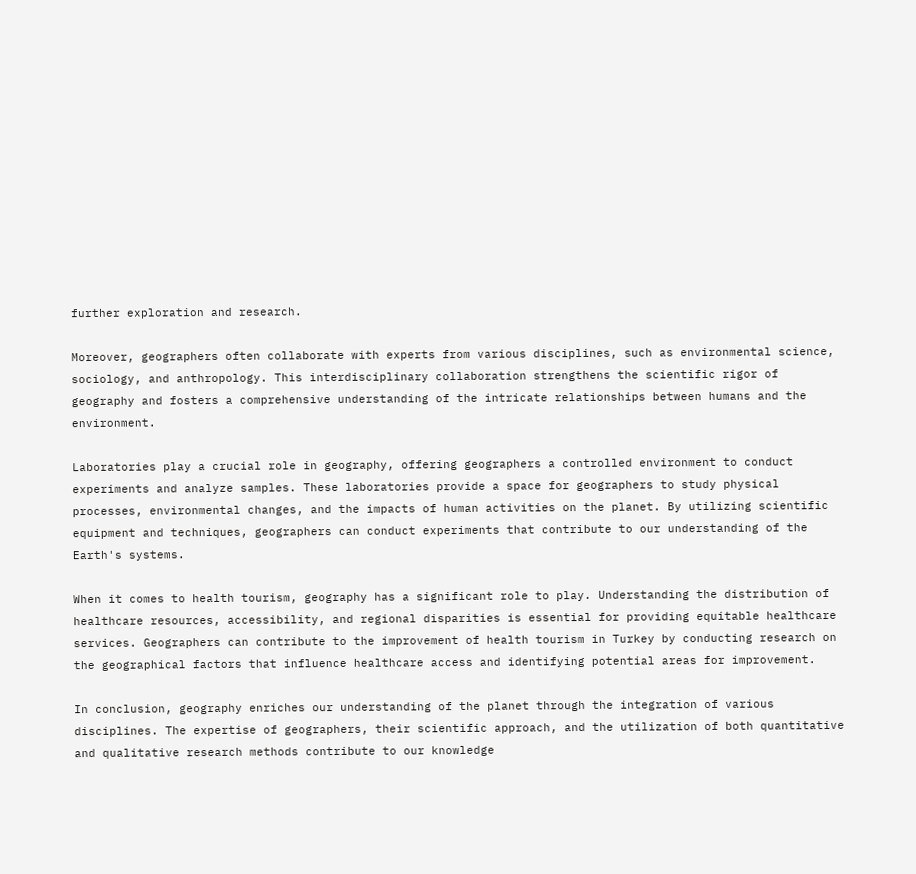further exploration and research.

Moreover, geographers often collaborate with experts from various disciplines, such as environmental science, sociology, and anthropology. This interdisciplinary collaboration strengthens the scientific rigor of geography and fosters a comprehensive understanding of the intricate relationships between humans and the environment.

Laboratories play a crucial role in geography, offering geographers a controlled environment to conduct experiments and analyze samples. These laboratories provide a space for geographers to study physical processes, environmental changes, and the impacts of human activities on the planet. By utilizing scientific equipment and techniques, geographers can conduct experiments that contribute to our understanding of the Earth's systems.

When it comes to health tourism, geography has a significant role to play. Understanding the distribution of healthcare resources, accessibility, and regional disparities is essential for providing equitable healthcare services. Geographers can contribute to the improvement of health tourism in Turkey by conducting research on the geographical factors that influence healthcare access and identifying potential areas for improvement.

In conclusion, geography enriches our understanding of the planet through the integration of various disciplines. The expertise of geographers, their scientific approach, and the utilization of both quantitative and qualitative research methods contribute to our knowledge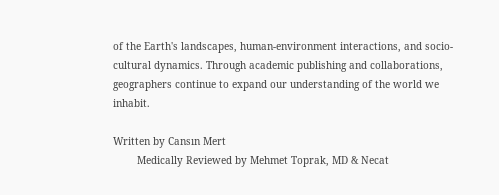of the Earth's landscapes, human-environment interactions, and socio-cultural dynamics. Through academic publishing and collaborations, geographers continue to expand our understanding of the world we inhabit.

Written by Cansın Mert
        Medically Reviewed by Mehmet Toprak, MD & Necat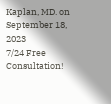Kaplan, MD. on September 18, 2023
7/24 Free Consultation!